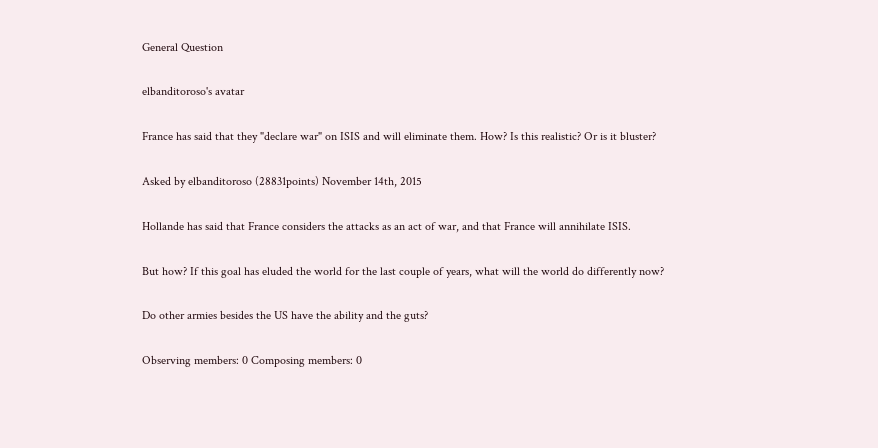General Question

elbanditoroso's avatar

France has said that they "declare war" on ISIS and will eliminate them. How? Is this realistic? Or is it bluster?

Asked by elbanditoroso (28831points) November 14th, 2015

Hollande has said that France considers the attacks as an act of war, and that France will annihilate ISIS.

But how? If this goal has eluded the world for the last couple of years, what will the world do differently now?

Do other armies besides the US have the ability and the guts?

Observing members: 0 Composing members: 0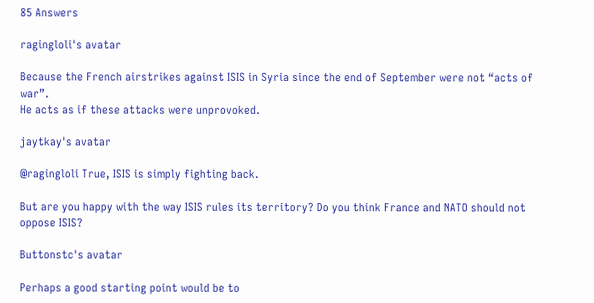85 Answers

ragingloli's avatar

Because the French airstrikes against ISIS in Syria since the end of September were not “acts of war”.
He acts as if these attacks were unprovoked.

jaytkay's avatar

@ragingloli True, ISIS is simply fighting back.

But are you happy with the way ISIS rules its territory? Do you think France and NATO should not oppose ISIS?

Buttonstc's avatar

Perhaps a good starting point would be to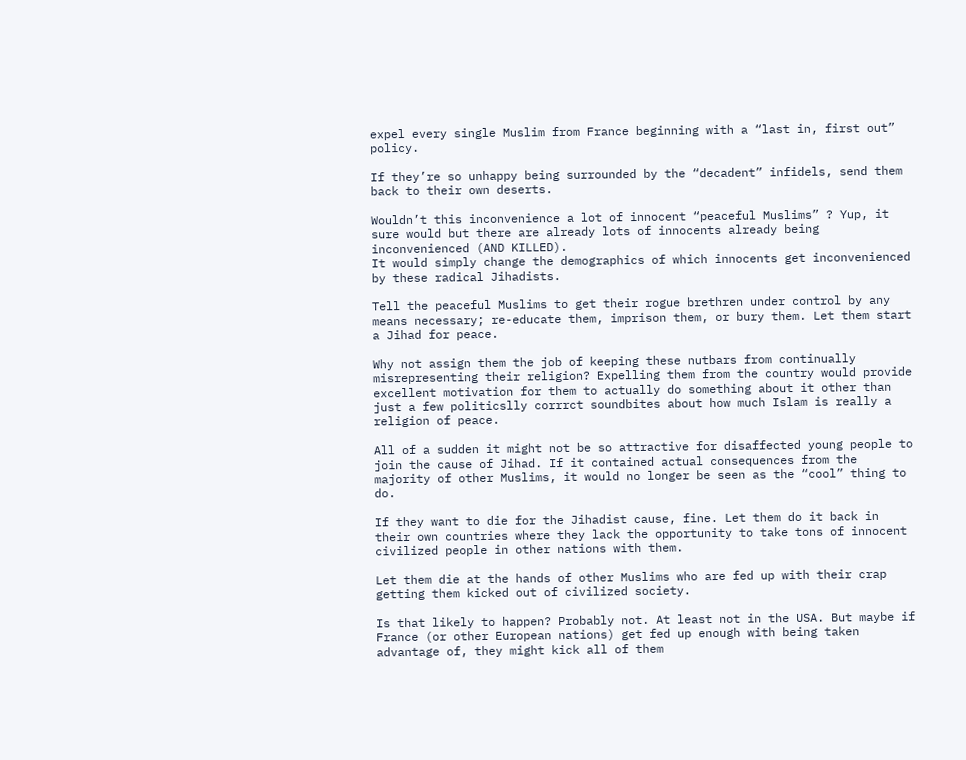expel every single Muslim from France beginning with a “last in, first out” policy.

If they’re so unhappy being surrounded by the “decadent” infidels, send them back to their own deserts.

Wouldn’t this inconvenience a lot of innocent “peaceful Muslims” ? Yup, it sure would but there are already lots of innocents already being inconvenienced (AND KILLED).
It would simply change the demographics of which innocents get inconvenienced by these radical Jihadists.

Tell the peaceful Muslims to get their rogue brethren under control by any means necessary; re-educate them, imprison them, or bury them. Let them start a Jihad for peace.

Why not assign them the job of keeping these nutbars from continually misrepresenting their religion? Expelling them from the country would provide excellent motivation for them to actually do something about it other than just a few politicslly corrrct soundbites about how much Islam is really a religion of peace.

All of a sudden it might not be so attractive for disaffected young people to join the cause of Jihad. If it contained actual consequences from the majority of other Muslims, it would no longer be seen as the “cool” thing to do.

If they want to die for the Jihadist cause, fine. Let them do it back in their own countries where they lack the opportunity to take tons of innocent civilized people in other nations with them.

Let them die at the hands of other Muslims who are fed up with their crap getting them kicked out of civilized society.

Is that likely to happen? Probably not. At least not in the USA. But maybe if France (or other European nations) get fed up enough with being taken advantage of, they might kick all of them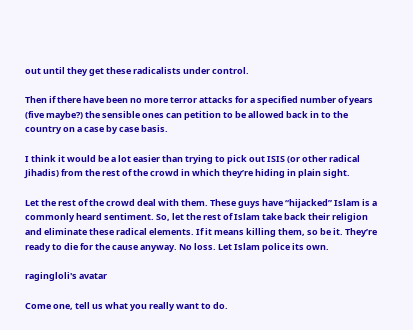out until they get these radicalists under control.

Then if there have been no more terror attacks for a specified number of years (five maybe?) the sensible ones can petition to be allowed back in to the country on a case by case basis.

I think it would be a lot easier than trying to pick out ISIS (or other radical Jihadis) from the rest of the crowd in which they’re hiding in plain sight.

Let the rest of the crowd deal with them. These guys have “hijacked” Islam is a commonly heard sentiment. So, let the rest of Islam take back their religion and eliminate these radical elements. If it means killing them, so be it. They’re ready to die for the cause anyway. No loss. Let Islam police its own.

ragingloli's avatar

Come one, tell us what you really want to do.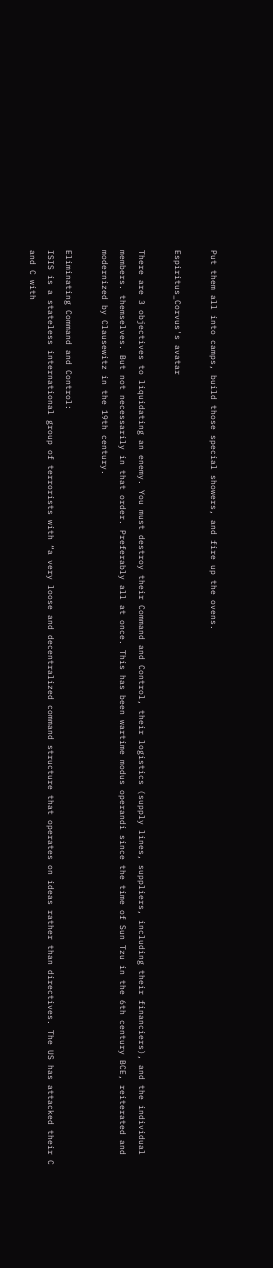Put them all into camps, build those special showers, and fire up the ovens.

Espiritus_Corvus's avatar

There are 3 objectives to liquidating an enemy. You must destroy their Command and Control, their logistics (supply lines, suppliers, including their financiers), and the individual members. themselves. But not necessarily in that order. Preferably all at once. This has been wartime modus operandi since the time of Sun Tzu in the 6th century BCE, reiterated and modernized by Clausewitz in the 19th century.

Eliminating Command and Control:
ISIS is a stateless international group of terrorists with “a very loose and decentralized command structure that operates on ideas rather than directives. The US has attacked their C and C with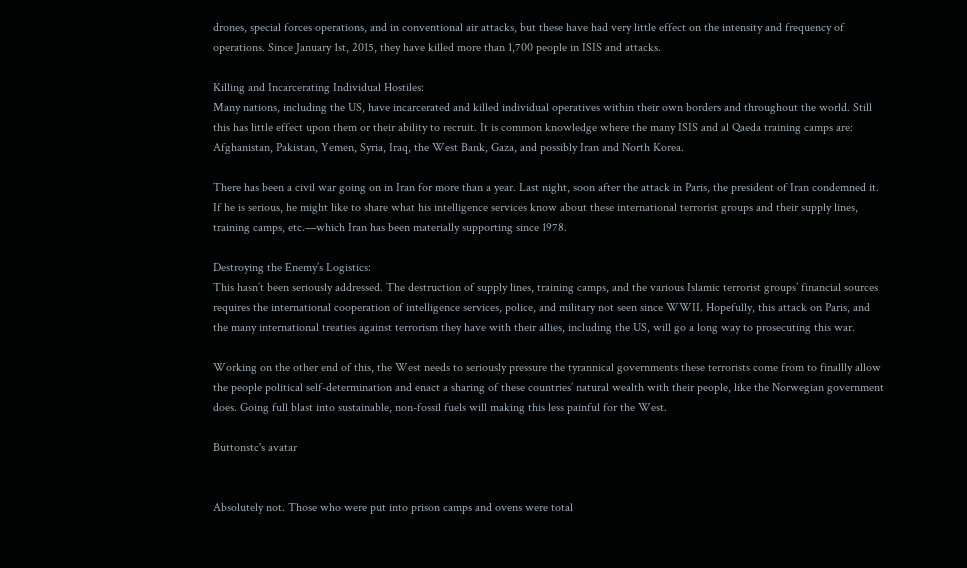drones, special forces operations, and in conventional air attacks, but these have had very little effect on the intensity and frequency of operations. Since January 1st, 2015, they have killed more than 1,700 people in ISIS and attacks.

Killing and Incarcerating Individual Hostiles:
Many nations, including the US, have incarcerated and killed individual operatives within their own borders and throughout the world. Still this has little effect upon them or their ability to recruit. It is common knowledge where the many ISIS and al Qaeda training camps are: Afghanistan, Pakistan, Yemen, Syria, Iraq, the West Bank, Gaza, and possibly Iran and North Korea.

There has been a civil war going on in Iran for more than a year. Last night, soon after the attack in Paris, the president of Iran condemned it. If he is serious, he might like to share what his intelligence services know about these international terrorist groups and their supply lines, training camps, etc.—which Iran has been materially supporting since 1978.

Destroying the Enemy’s Logistics:
This hasn’t been seriously addressed. The destruction of supply lines, training camps, and the various Islamic terrorist groups’ financial sources requires the international cooperation of intelligence services, police, and military not seen since WWII. Hopefully, this attack on Paris, and the many international treaties against terrorism they have with their allies, including the US, will go a long way to prosecuting this war.

Working on the other end of this, the West needs to seriously pressure the tyrannical governments these terrorists come from to finallly allow the people political self-determination and enact a sharing of these countries’ natural wealth with their people, like the Norwegian government does. Going full blast into sustainable, non-fossil fuels will making this less painful for the West.

Buttonstc's avatar


Absolutely not. Those who were put into prison camps and ovens were total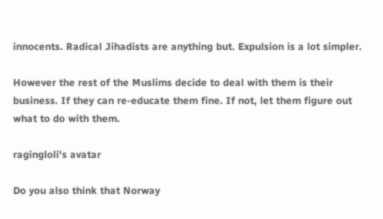innocents. Radical Jihadists are anything but. Expulsion is a lot simpler.

However the rest of the Muslims decide to deal with them is their business. If they can re-educate them fine. If not, let them figure out what to do with them.

ragingloli's avatar

Do you also think that Norway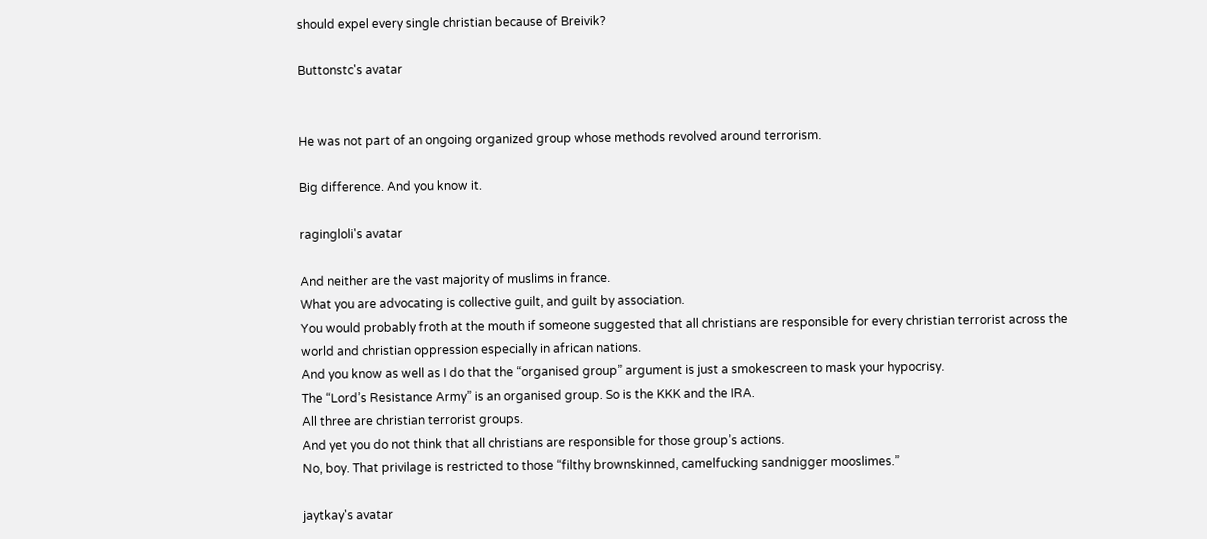should expel every single christian because of Breivik?

Buttonstc's avatar


He was not part of an ongoing organized group whose methods revolved around terrorism.

Big difference. And you know it.

ragingloli's avatar

And neither are the vast majority of muslims in france.
What you are advocating is collective guilt, and guilt by association.
You would probably froth at the mouth if someone suggested that all christians are responsible for every christian terrorist across the world and christian oppression especially in african nations.
And you know as well as I do that the “organised group” argument is just a smokescreen to mask your hypocrisy.
The “Lord’s Resistance Army” is an organised group. So is the KKK and the IRA.
All three are christian terrorist groups.
And yet you do not think that all christians are responsible for those group’s actions.
No, boy. That privilage is restricted to those “filthy brownskinned, camelfucking sandnigger mooslimes.”

jaytkay's avatar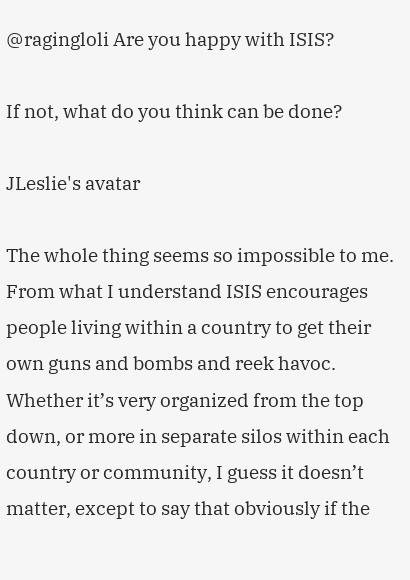@ragingloli Are you happy with ISIS?

If not, what do you think can be done?

JLeslie's avatar

The whole thing seems so impossible to me. From what I understand ISIS encourages people living within a country to get their own guns and bombs and reek havoc. Whether it’s very organized from the top down, or more in separate silos within each country or community, I guess it doesn’t matter, except to say that obviously if the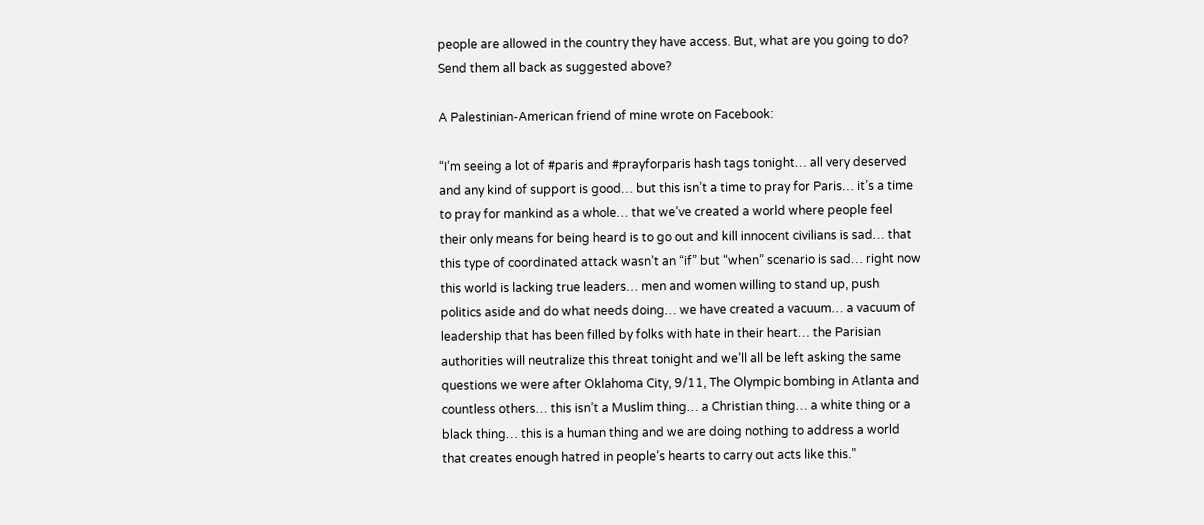people are allowed in the country they have access. But, what are you going to do? Send them all back as suggested above?

A Palestinian-American friend of mine wrote on Facebook:

“I’m seeing a lot of #paris and #prayforparis hash tags tonight… all very deserved and any kind of support is good… but this isn’t a time to pray for Paris… it’s a time to pray for mankind as a whole… that we’ve created a world where people feel their only means for being heard is to go out and kill innocent civilians is sad… that this type of coordinated attack wasn’t an “if” but “when” scenario is sad… right now this world is lacking true leaders… men and women willing to stand up, push politics aside and do what needs doing… we have created a vacuum… a vacuum of leadership that has been filled by folks with hate in their heart… the Parisian authorities will neutralize this threat tonight and we’ll all be left asking the same questions we were after Oklahoma City, 9/11, The Olympic bombing in Atlanta and countless others… this isn’t a Muslim thing… a Christian thing… a white thing or a black thing… this is a human thing and we are doing nothing to address a world that creates enough hatred in people’s hearts to carry out acts like this.”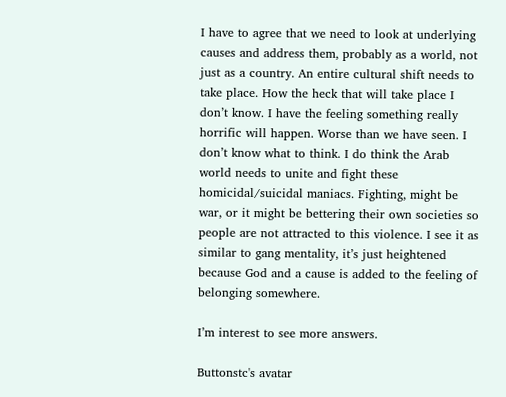I have to agree that we need to look at underlying causes and address them, probably as a world, not just as a country. An entire cultural shift needs to take place. How the heck that will take place I don’t know. I have the feeling something really horrific will happen. Worse than we have seen. I don’t know what to think. I do think the Arab world needs to unite and fight these homicidal/suicidal maniacs. Fighting, might be war, or it might be bettering their own societies so people are not attracted to this violence. I see it as similar to gang mentality, it’s just heightened because God and a cause is added to the feeling of belonging somewhere.

I’m interest to see more answers.

Buttonstc's avatar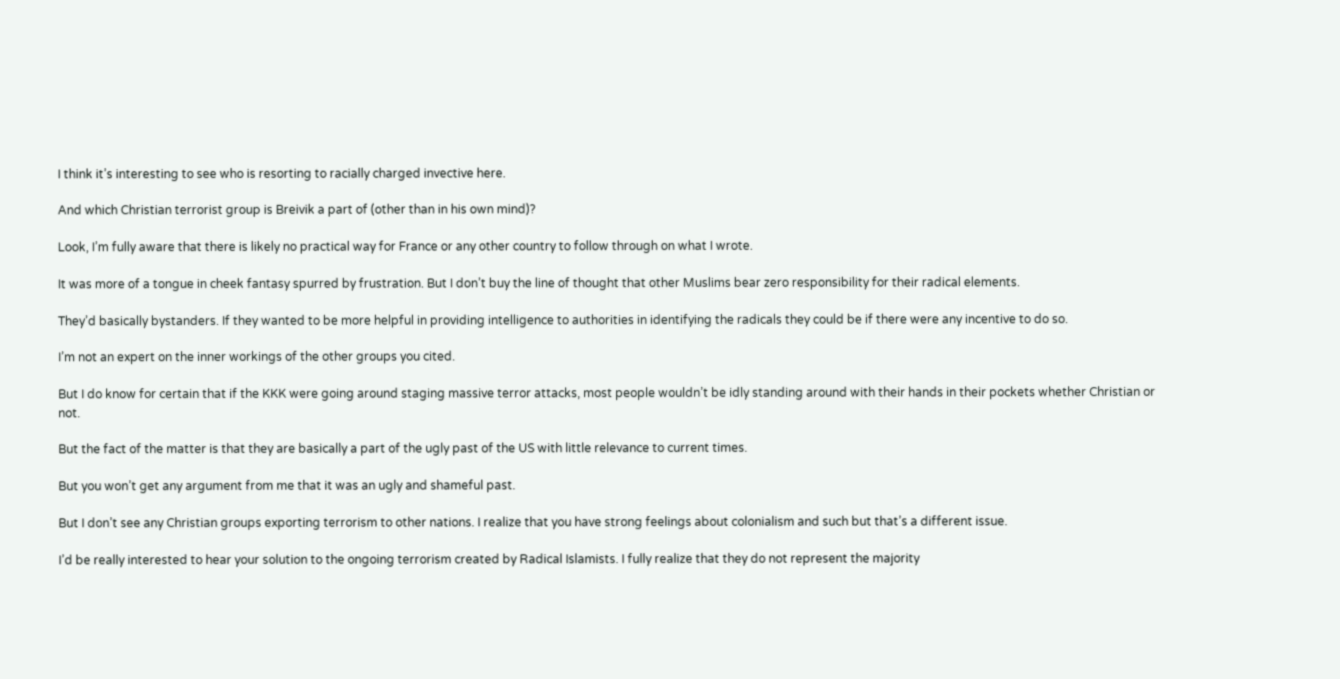I think it’s interesting to see who is resorting to racially charged invective here.

And which Christian terrorist group is Breivik a part of (other than in his own mind)?

Look, I’m fully aware that there is likely no practical way for France or any other country to follow through on what I wrote.

It was more of a tongue in cheek fantasy spurred by frustration. But I don’t buy the line of thought that other Muslims bear zero responsibility for their radical elements.

They’d basically bystanders. If they wanted to be more helpful in providing intelligence to authorities in identifying the radicals they could be if there were any incentive to do so.

I’m not an expert on the inner workings of the other groups you cited.

But I do know for certain that if the KKK were going around staging massive terror attacks, most people wouldn’t be idly standing around with their hands in their pockets whether Christian or not.

But the fact of the matter is that they are basically a part of the ugly past of the US with little relevance to current times.

But you won’t get any argument from me that it was an ugly and shameful past.

But I don’t see any Christian groups exporting terrorism to other nations. I realize that you have strong feelings about colonialism and such but that’s a different issue.

I’d be really interested to hear your solution to the ongoing terrorism created by Radical Islamists. I fully realize that they do not represent the majority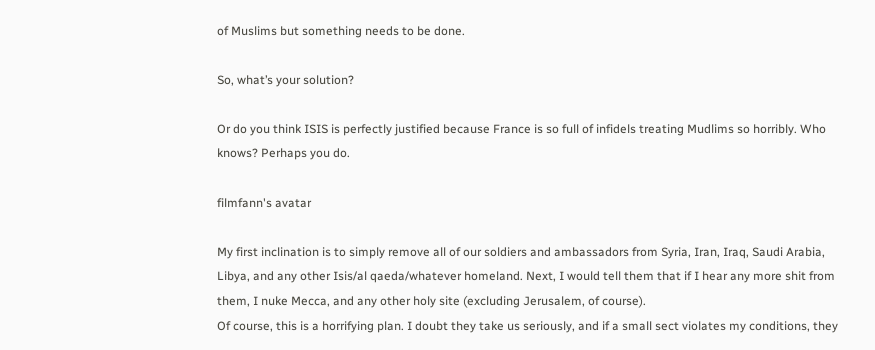of Muslims but something needs to be done.

So, what’s your solution?

Or do you think ISIS is perfectly justified because France is so full of infidels treating Mudlims so horribly. Who knows? Perhaps you do.

filmfann's avatar

My first inclination is to simply remove all of our soldiers and ambassadors from Syria, Iran, Iraq, Saudi Arabia, Libya, and any other Isis/al qaeda/whatever homeland. Next, I would tell them that if I hear any more shit from them, I nuke Mecca, and any other holy site (excluding Jerusalem, of course).
Of course, this is a horrifying plan. I doubt they take us seriously, and if a small sect violates my conditions, they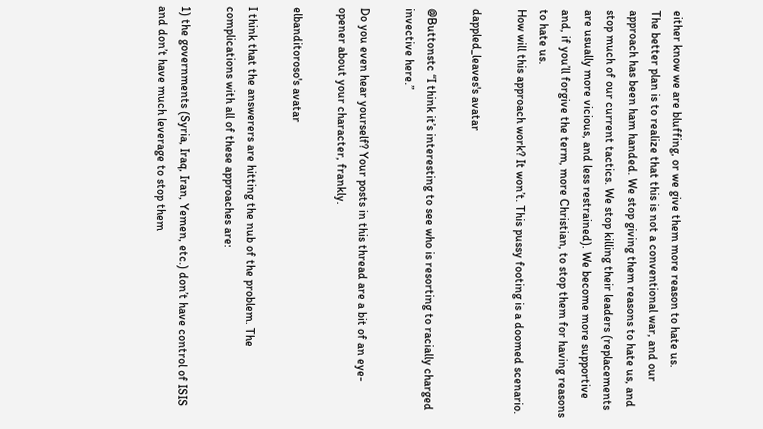either know we are bluffing, or we give them more reason to hate us.
The better plan is to realize that this is not a conventional war, and our approach has been ham handed. We stop giving them reasons to hate us, and stop much of our current tactics. We stop killing their leaders (replacements are usually more vicious, and less restrained). We become more supportive and, if you’ll forgive the term, more Christian, to stop them for having reasons to hate us.
How will this approach work? It won’t. This pussy footing is a doomed scenario.

dappled_leaves's avatar

@Buttonstc “I think it’s interesting to see who is resorting to racially charged invective here.”

Do you even hear yourself? Your posts in this thread are a bit of an eye-opener about your character, frankly.

elbanditoroso's avatar

I think that the answerers are hitting the nub of the problem. The complications with all of these approaches are:

1) the governments (Syria, Iraq, Iran, Yemen, etc.) don’t have control of ISIS and don’t have much leverage to stop them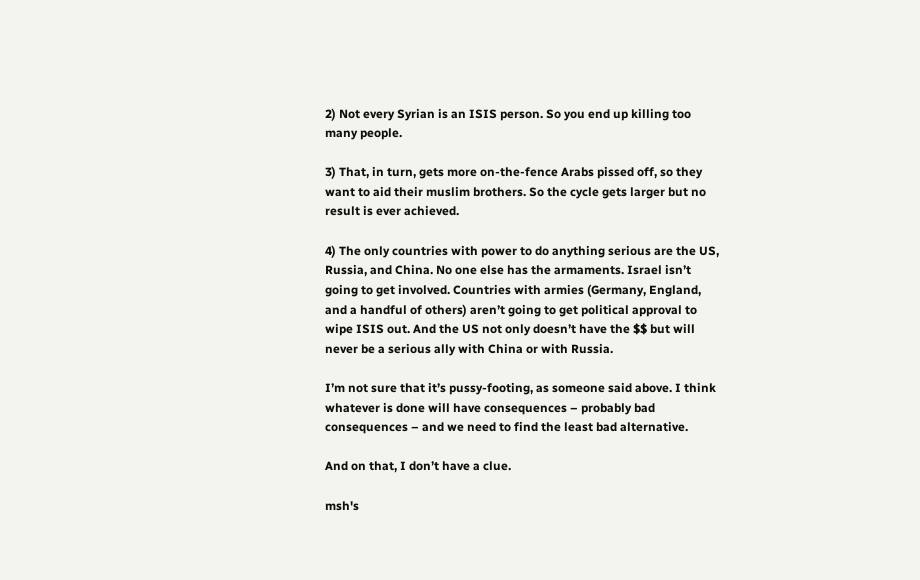2) Not every Syrian is an ISIS person. So you end up killing too many people.

3) That, in turn, gets more on-the-fence Arabs pissed off, so they want to aid their muslim brothers. So the cycle gets larger but no result is ever achieved.

4) The only countries with power to do anything serious are the US, Russia, and China. No one else has the armaments. Israel isn’t going to get involved. Countries with armies (Germany, England, and a handful of others) aren’t going to get political approval to wipe ISIS out. And the US not only doesn’t have the $$ but will never be a serious ally with China or with Russia.

I’m not sure that it’s pussy-footing, as someone said above. I think whatever is done will have consequences – probably bad consequences – and we need to find the least bad alternative.

And on that, I don’t have a clue.

msh's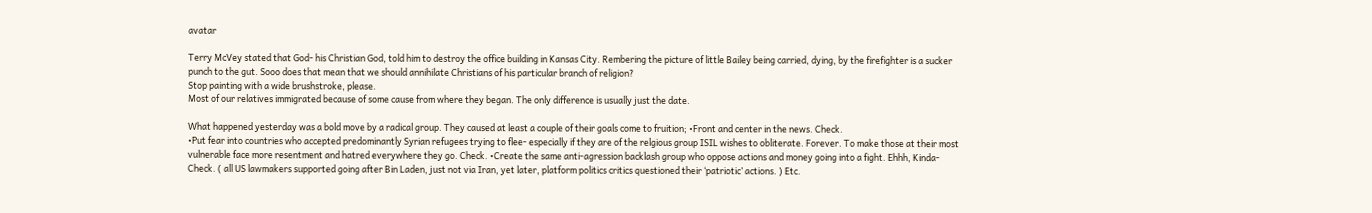avatar

Terry McVey stated that God- his Christian God, told him to destroy the office building in Kansas City. Rembering the picture of little Bailey being carried, dying, by the firefighter is a sucker punch to the gut. Sooo does that mean that we should annihilate Christians of his particular branch of religion?
Stop painting with a wide brushstroke, please.
Most of our relatives immigrated because of some cause from where they began. The only difference is usually just the date.

What happened yesterday was a bold move by a radical group. They caused at least a couple of their goals come to fruition; •Front and center in the news. Check.
•Put fear into countries who accepted predominantly Syrian refugees trying to flee- especially if they are of the relgious group ISIL wishes to obliterate. Forever. To make those at their most vulnerable face more resentment and hatred everywhere they go. Check. •Create the same anti-agression backlash group who oppose actions and money going into a fight. Ehhh, Kinda-Check. ( all US lawmakers supported going after Bin Laden, just not via Iran, yet later, platform politics critics questioned their ‘patriotic’ actions. ) Etc.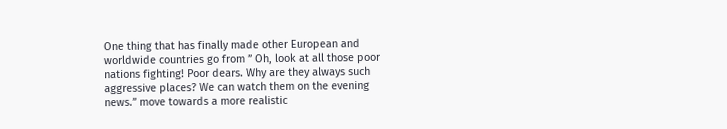One thing that has finally made other European and worldwide countries go from ” Oh, look at all those poor nations fighting! Poor dears. Why are they always such aggressive places? We can watch them on the evening news.” move towards a more realistic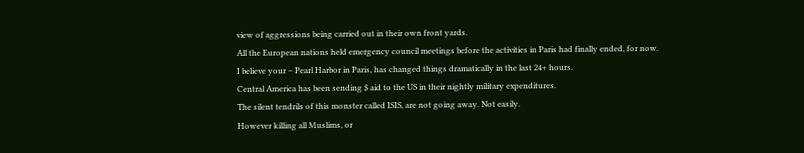view of aggressions being carried out in their own front yards.
All the European nations held emergency council meetings before the activities in Paris had finally ended, for now.
I believe your – Pearl Harbor in Paris, has changed things dramatically in the last 24+ hours.
Central America has been sending $ aid to the US in their nightly military expenditures.
The silent tendrils of this monster called ISIS, are not going away. Not easily.
However killing all Muslims, or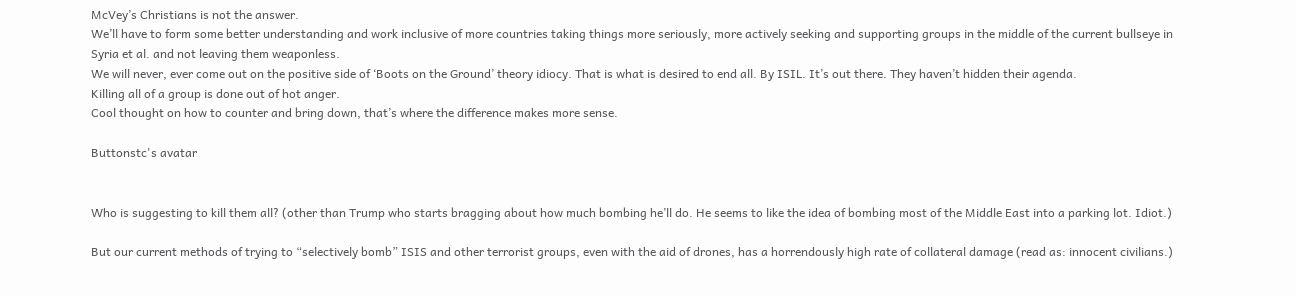McVey’s Christians is not the answer.
We’ll have to form some better understanding and work inclusive of more countries taking things more seriously, more actively seeking and supporting groups in the middle of the current bullseye in Syria et al. and not leaving them weaponless.
We will never, ever come out on the positive side of ‘Boots on the Ground’ theory idiocy. That is what is desired to end all. By ISIL. It’s out there. They haven’t hidden their agenda.
Killing all of a group is done out of hot anger.
Cool thought on how to counter and bring down, that’s where the difference makes more sense.

Buttonstc's avatar


Who is suggesting to kill them all? (other than Trump who starts bragging about how much bombing he’ll do. He seems to like the idea of bombing most of the Middle East into a parking lot. Idiot.)

But our current methods of trying to “selectively bomb” ISIS and other terrorist groups, even with the aid of drones, has a horrendously high rate of collateral damage (read as: innocent civilians.)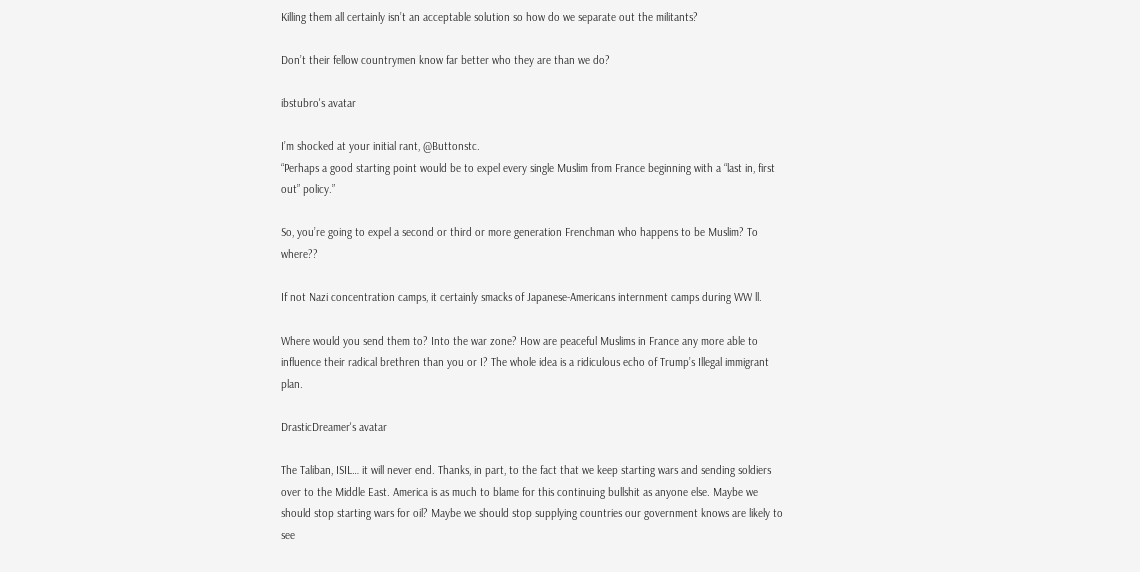Killing them all certainly isn’t an acceptable solution so how do we separate out the militants?

Don’t their fellow countrymen know far better who they are than we do?

ibstubro's avatar

I’m shocked at your initial rant, @Buttonstc.
“Perhaps a good starting point would be to expel every single Muslim from France beginning with a “last in, first out” policy.”

So, you’re going to expel a second or third or more generation Frenchman who happens to be Muslim? To where??

If not Nazi concentration camps, it certainly smacks of Japanese-Americans internment camps during WW ll.

Where would you send them to? Into the war zone? How are peaceful Muslims in France any more able to influence their radical brethren than you or I? The whole idea is a ridiculous echo of Trump’s Illegal immigrant plan.

DrasticDreamer's avatar

The Taliban, ISIL… it will never end. Thanks, in part, to the fact that we keep starting wars and sending soldiers over to the Middle East. America is as much to blame for this continuing bullshit as anyone else. Maybe we should stop starting wars for oil? Maybe we should stop supplying countries our government knows are likely to see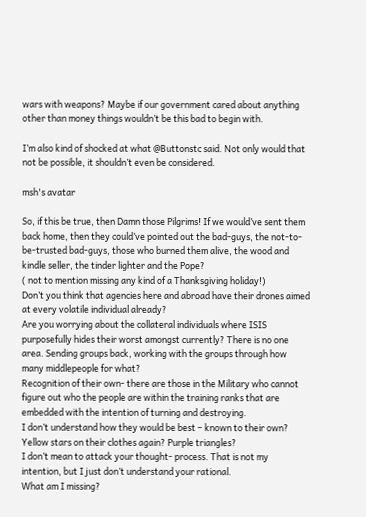wars with weapons? Maybe if our government cared about anything other than money things wouldn’t be this bad to begin with.

I’m also kind of shocked at what @Buttonstc said. Not only would that not be possible, it shouldn’t even be considered.

msh's avatar

So, if this be true, then Damn those Pilgrims! If we would’ve sent them back home, then they could’ve pointed out the bad-guys, the not-to-be-trusted bad-guys, those who burned them alive, the wood and kindle seller, the tinder lighter and the Pope?
( not to mention missing any kind of a Thanksgiving holiday!)
Don’t you think that agencies here and abroad have their drones aimed at every volatile individual already?
Are you worrying about the collateral individuals where ISIS purposefully hides their worst amongst currently? There is no one area. Sending groups back, working with the groups through how many middlepeople for what?
Recognition of their own- there are those in the Military who cannot figure out who the people are within the training ranks that are embedded with the intention of turning and destroying.
I don’t understand how they would be best – known to their own? Yellow stars on their clothes again? Purple triangles?
I don’t mean to attack your thought- process. That is not my intention, but I just don’t understand your rational.
What am I missing?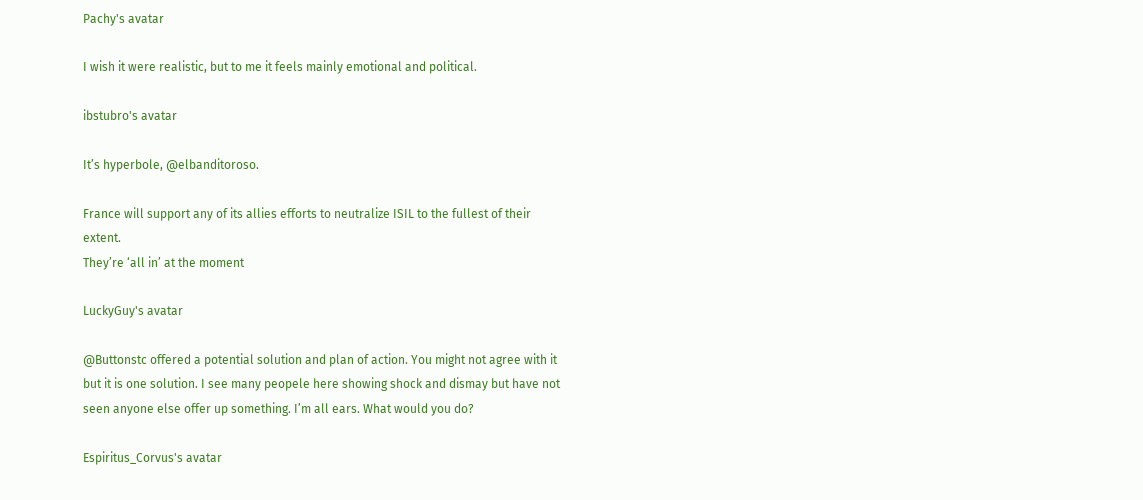Pachy's avatar

I wish it were realistic, but to me it feels mainly emotional and political.

ibstubro's avatar

It’s hyperbole, @elbanditoroso.

France will support any of its allies efforts to neutralize ISIL to the fullest of their extent.
They’re ‘all in’ at the moment

LuckyGuy's avatar

@Buttonstc offered a potential solution and plan of action. You might not agree with it but it is one solution. I see many peopele here showing shock and dismay but have not seen anyone else offer up something. I’m all ears. What would you do?

Espiritus_Corvus's avatar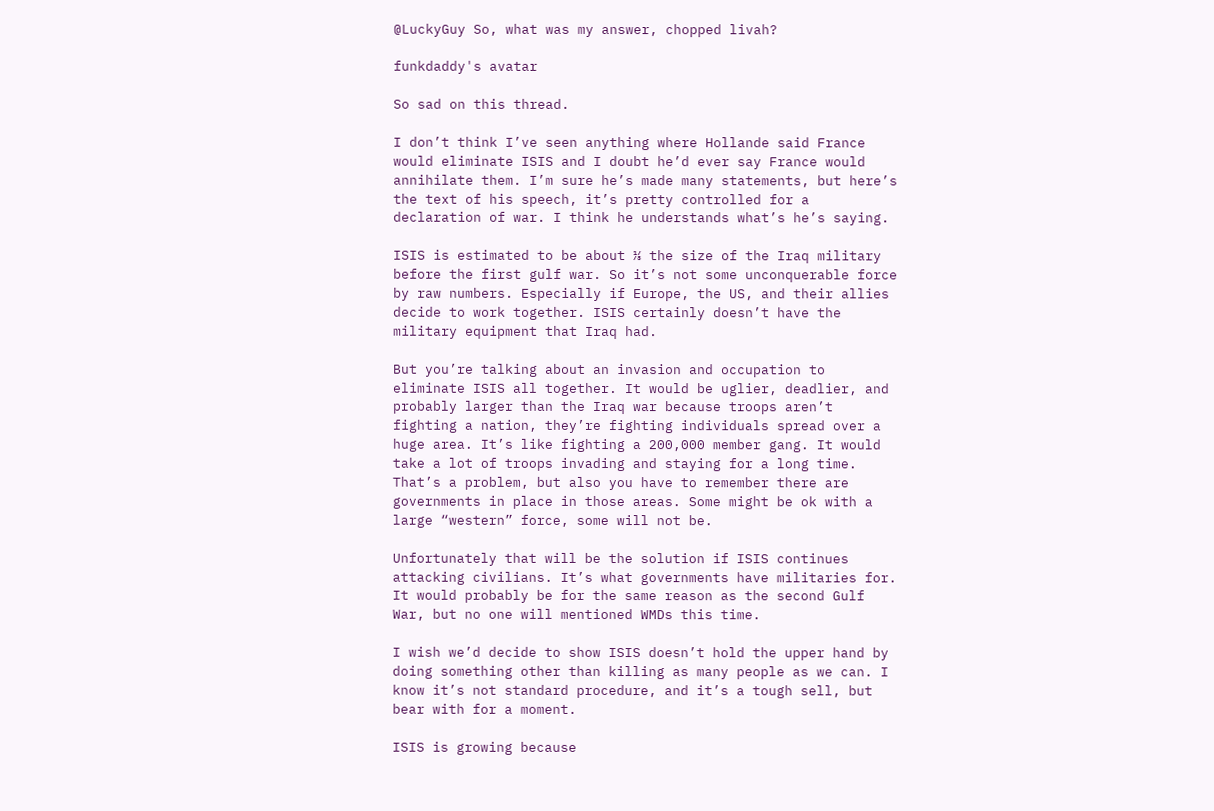@LuckyGuy So, what was my answer, chopped livah?

funkdaddy's avatar

So sad on this thread.

I don’t think I’ve seen anything where Hollande said France would eliminate ISIS and I doubt he’d ever say France would annihilate them. I’m sure he’s made many statements, but here’s the text of his speech, it’s pretty controlled for a declaration of war. I think he understands what’s he’s saying.

ISIS is estimated to be about ⅓ the size of the Iraq military before the first gulf war. So it’s not some unconquerable force by raw numbers. Especially if Europe, the US, and their allies decide to work together. ISIS certainly doesn’t have the military equipment that Iraq had.

But you’re talking about an invasion and occupation to eliminate ISIS all together. It would be uglier, deadlier, and probably larger than the Iraq war because troops aren’t fighting a nation, they’re fighting individuals spread over a huge area. It’s like fighting a 200,000 member gang. It would take a lot of troops invading and staying for a long time. That’s a problem, but also you have to remember there are governments in place in those areas. Some might be ok with a large “western” force, some will not be.

Unfortunately that will be the solution if ISIS continues attacking civilians. It’s what governments have militaries for. It would probably be for the same reason as the second Gulf War, but no one will mentioned WMDs this time.

I wish we’d decide to show ISIS doesn’t hold the upper hand by doing something other than killing as many people as we can. I know it’s not standard procedure, and it’s a tough sell, but bear with for a moment.

ISIS is growing because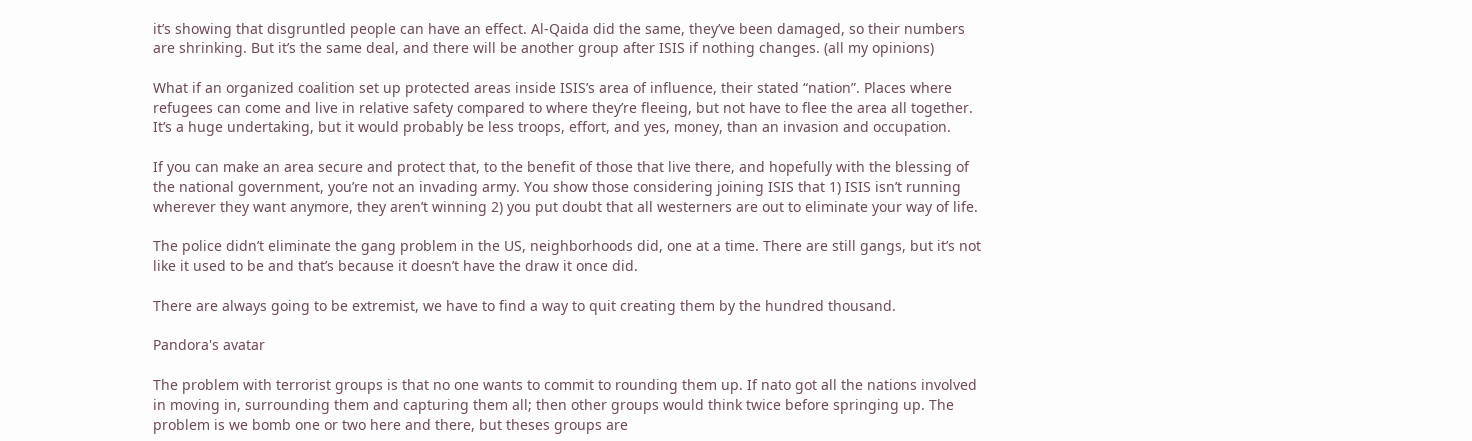it’s showing that disgruntled people can have an effect. Al-Qaida did the same, they’ve been damaged, so their numbers are shrinking. But it’s the same deal, and there will be another group after ISIS if nothing changes. (all my opinions)

What if an organized coalition set up protected areas inside ISIS’s area of influence, their stated “nation”. Places where refugees can come and live in relative safety compared to where they’re fleeing, but not have to flee the area all together. It’s a huge undertaking, but it would probably be less troops, effort, and yes, money, than an invasion and occupation.

If you can make an area secure and protect that, to the benefit of those that live there, and hopefully with the blessing of the national government, you’re not an invading army. You show those considering joining ISIS that 1) ISIS isn’t running wherever they want anymore, they aren’t winning 2) you put doubt that all westerners are out to eliminate your way of life.

The police didn’t eliminate the gang problem in the US, neighborhoods did, one at a time. There are still gangs, but it’s not like it used to be and that’s because it doesn’t have the draw it once did.

There are always going to be extremist, we have to find a way to quit creating them by the hundred thousand.

Pandora's avatar

The problem with terrorist groups is that no one wants to commit to rounding them up. If nato got all the nations involved in moving in, surrounding them and capturing them all; then other groups would think twice before springing up. The problem is we bomb one or two here and there, but theses groups are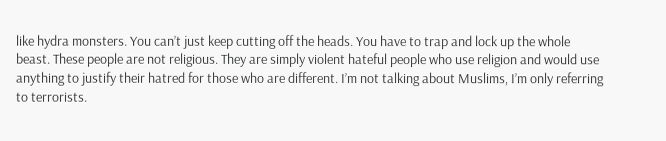like hydra monsters. You can’t just keep cutting off the heads. You have to trap and lock up the whole beast. These people are not religious. They are simply violent hateful people who use religion and would use anything to justify their hatred for those who are different. I’m not talking about Muslims, I’m only referring to terrorists.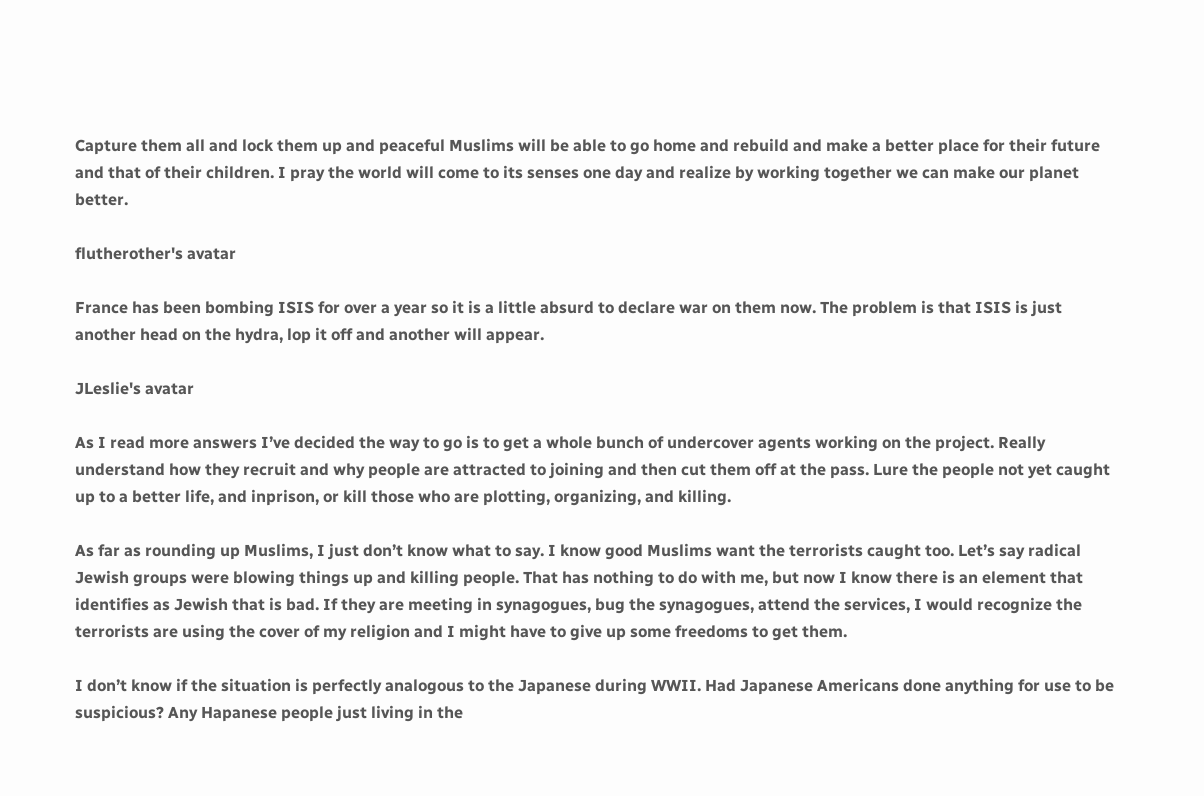Capture them all and lock them up and peaceful Muslims will be able to go home and rebuild and make a better place for their future and that of their children. I pray the world will come to its senses one day and realize by working together we can make our planet better.

flutherother's avatar

France has been bombing ISIS for over a year so it is a little absurd to declare war on them now. The problem is that ISIS is just another head on the hydra, lop it off and another will appear.

JLeslie's avatar

As I read more answers I’ve decided the way to go is to get a whole bunch of undercover agents working on the project. Really understand how they recruit and why people are attracted to joining and then cut them off at the pass. Lure the people not yet caught up to a better life, and inprison, or kill those who are plotting, organizing, and killing.

As far as rounding up Muslims, I just don’t know what to say. I know good Muslims want the terrorists caught too. Let’s say radical Jewish groups were blowing things up and killing people. That has nothing to do with me, but now I know there is an element that identifies as Jewish that is bad. If they are meeting in synagogues, bug the synagogues, attend the services, I would recognize the terrorists are using the cover of my religion and I might have to give up some freedoms to get them.

I don’t know if the situation is perfectly analogous to the Japanese during WWII. Had Japanese Americans done anything for use to be suspicious? Any Hapanese people just living in the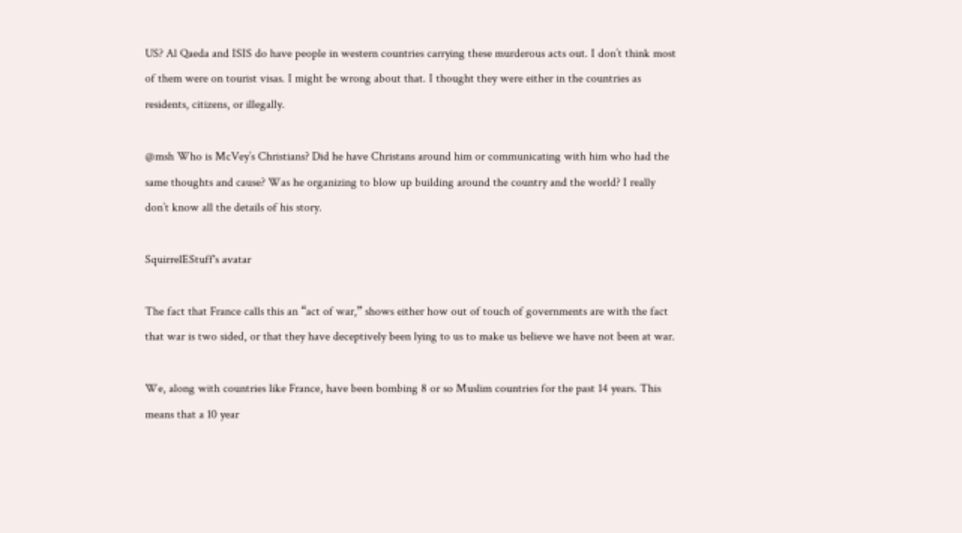US? Al Qaeda and ISIS do have people in western countries carrying these murderous acts out. I don’t think most of them were on tourist visas. I might be wrong about that. I thought they were either in the countries as residents, citizens, or illegally.

@msh Who is McVey’s Christians? Did he have Christans around him or communicating with him who had the same thoughts and cause? Was he organizing to blow up building around the country and the world? I really don’t know all the details of his story.

SquirrelEStuff's avatar

The fact that France calls this an “act of war,” shows either how out of touch of governments are with the fact that war is two sided, or that they have deceptively been lying to us to make us believe we have not been at war.

We, along with countries like France, have been bombing 8 or so Muslim countries for the past 14 years. This means that a 10 year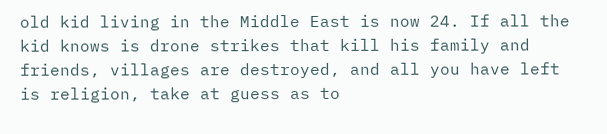old kid living in the Middle East is now 24. If all the kid knows is drone strikes that kill his family and friends, villages are destroyed, and all you have left is religion, take at guess as to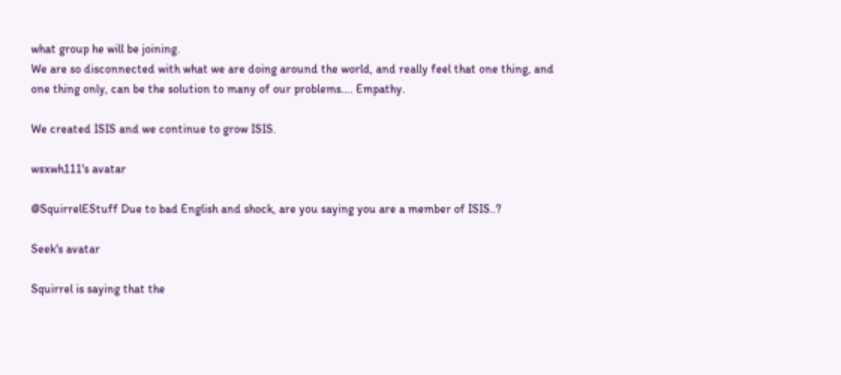what group he will be joining.
We are so disconnected with what we are doing around the world, and really feel that one thing, and one thing only, can be the solution to many of our problems…. Empathy.

We created ISIS and we continue to grow ISIS.

wsxwh111's avatar

@SquirrelEStuff Due to bad English and shock, are you saying you are a member of ISIS..?

Seek's avatar

Squirrel is saying that the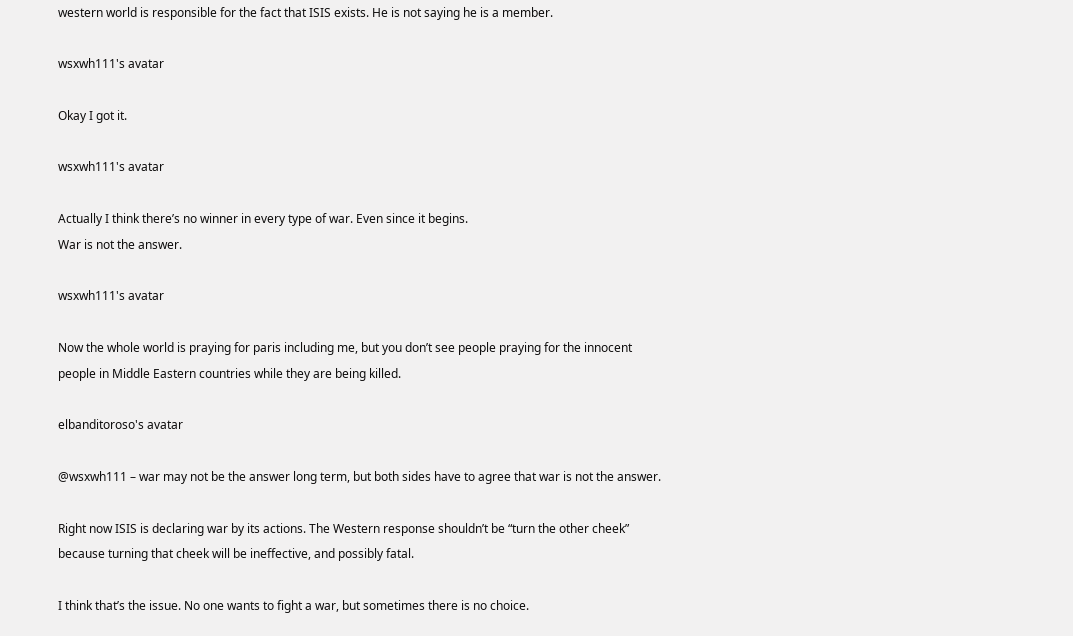western world is responsible for the fact that ISIS exists. He is not saying he is a member.

wsxwh111's avatar

Okay I got it.

wsxwh111's avatar

Actually I think there’s no winner in every type of war. Even since it begins.
War is not the answer.

wsxwh111's avatar

Now the whole world is praying for paris including me, but you don’t see people praying for the innocent people in Middle Eastern countries while they are being killed.

elbanditoroso's avatar

@wsxwh111 – war may not be the answer long term, but both sides have to agree that war is not the answer.

Right now ISIS is declaring war by its actions. The Western response shouldn’t be “turn the other cheek” because turning that cheek will be ineffective, and possibly fatal.

I think that’s the issue. No one wants to fight a war, but sometimes there is no choice.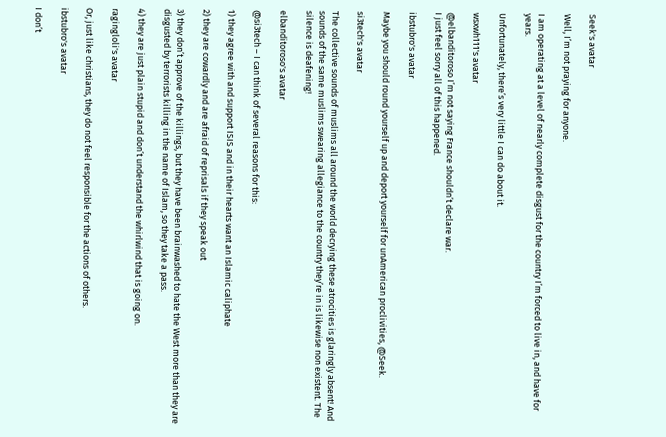Seek's avatar

Well, I’m not praying for anyone.

I am operating at a level of nearly complete disgust for the country I’m forced to live in, and have for years.

Unfortunately, there’s very little I can do about it.

wsxwh111's avatar

@elbanditoroso I’m not saying France shouldn’t declare war.
I just feel sorry all of this happened.

ibstubro's avatar

Maybe you should round yourself up and deport yourself for unAmerican proclivities, @Seek.

si3tech's avatar

The collective sounds of muslims all around the world decrying these atrocities is glaringly absent! And sounds of the same muslims swearing allegiance to the country they’re in is likewise non existent. The silence is deafening!

elbanditoroso's avatar

@si3tech – I can think of several reasons for this:

1) they agree with and support ISIS and in their hearts want an Islamic caliphate

2) they are cowardly and are afraid of reprisals if they speak out

3) they don’t approve of the killings, but they have been brainwashed to hate the West more than they are disgusted by terrorists killing in the name of Islam, so they take a pass.

4) they are just plain stupid and don’t understand the whirlwind that is going on.

ragingloli's avatar

Or, just like christians, they do not feel responsible for the actions of others.

ibstubro's avatar

I don’t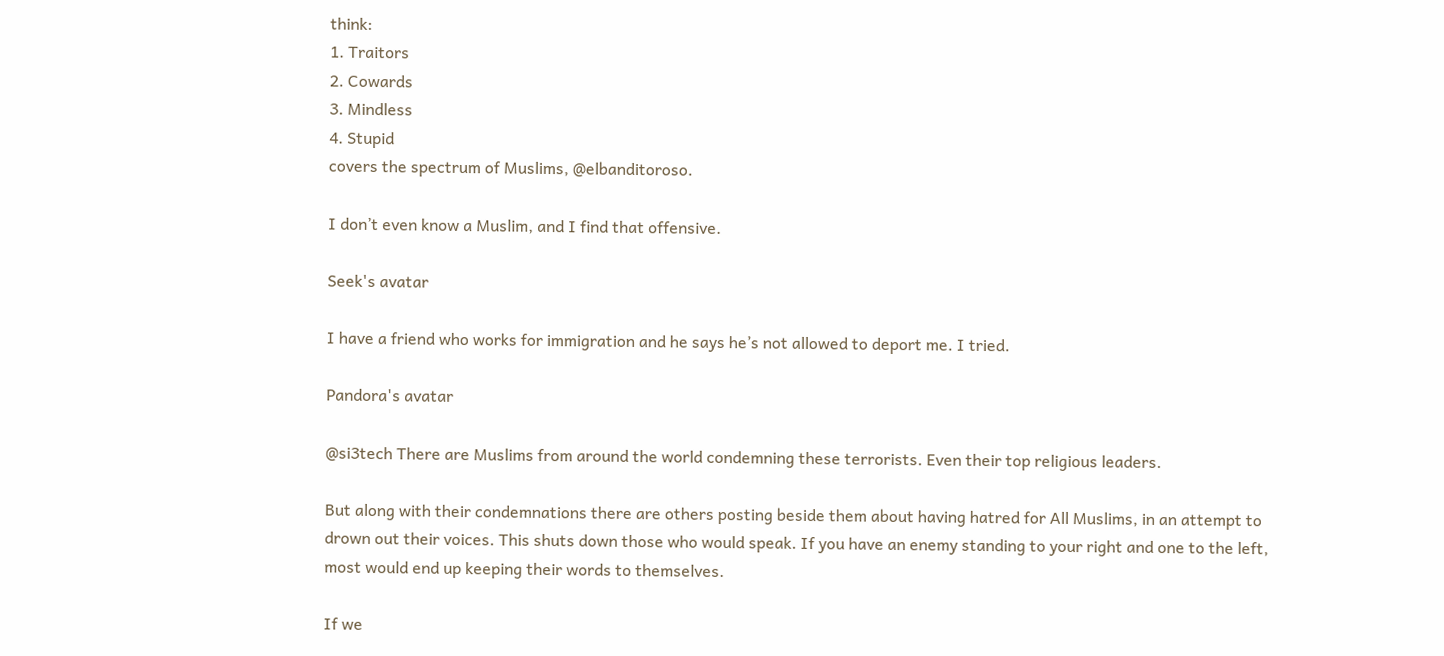think:
1. Traitors
2. Cowards
3. Mindless
4. Stupid
covers the spectrum of Muslims, @elbanditoroso.

I don’t even know a Muslim, and I find that offensive.

Seek's avatar

I have a friend who works for immigration and he says he’s not allowed to deport me. I tried.

Pandora's avatar

@si3tech There are Muslims from around the world condemning these terrorists. Even their top religious leaders.

But along with their condemnations there are others posting beside them about having hatred for All Muslims, in an attempt to drown out their voices. This shuts down those who would speak. If you have an enemy standing to your right and one to the left, most would end up keeping their words to themselves.

If we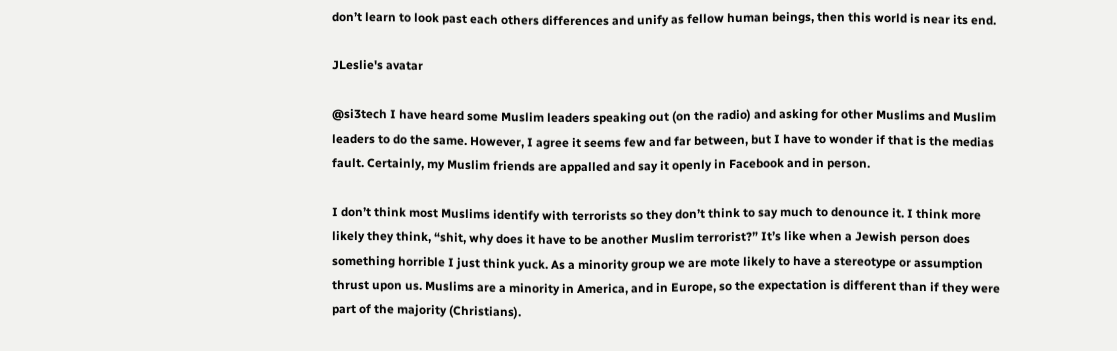don’t learn to look past each others differences and unify as fellow human beings, then this world is near its end.

JLeslie's avatar

@si3tech I have heard some Muslim leaders speaking out (on the radio) and asking for other Muslims and Muslim leaders to do the same. However, I agree it seems few and far between, but I have to wonder if that is the medias fault. Certainly, my Muslim friends are appalled and say it openly in Facebook and in person.

I don’t think most Muslims identify with terrorists so they don’t think to say much to denounce it. I think more likely they think, “shit, why does it have to be another Muslim terrorist?” It’s like when a Jewish person does something horrible I just think yuck. As a minority group we are mote likely to have a stereotype or assumption thrust upon us. Muslims are a minority in America, and in Europe, so the expectation is different than if they were part of the majority (Christians).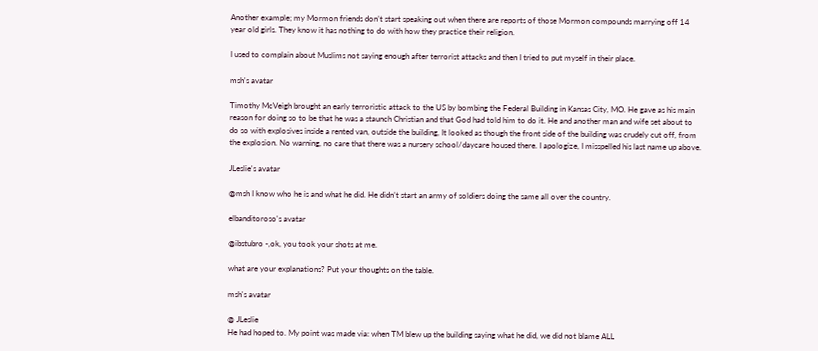Another example; my Mormon friends don’t start speaking out when there are reports of those Mormon compounds marrying off 14 year old girls. They know it has nothing to do with how they practice their religion.

I used to complain about Muslims not saying enough after terrorist attacks and then I tried to put myself in their place.

msh's avatar

Timothy McVeigh brought an early terroristic attack to the US by bombing the Federal Building in Kansas City, MO. He gave as his main reason for doing so to be that he was a staunch Christian and that God had told him to do it. He and another man and wife set about to do so with explosives inside a rented van, outside the building, It looked as though the front side of the building was crudely cut off, from the explosion. No warning, no care that there was a nursery school/daycare housed there. I apologize, I misspelled his last name up above.

JLeslie's avatar

@msh I know who he is and what he did. He didn’t start an army of soldiers doing the same all over the country.

elbanditoroso's avatar

@ibstubro -,ok, you took your shots at me.

what are your explanations? Put your thoughts on the table.

msh's avatar

@ JLeslie
He had hoped to. My point was made via: when TM blew up the building saying what he did, we did not blame ALL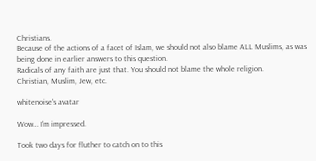Christians.
Because of the actions of a facet of Islam, we should not also blame ALL Muslims, as was being done in earlier answers to this question.
Radicals of any faith are just that. You should not blame the whole religion.
Christian, Muslim, Jew, etc.

whitenoise's avatar

Wow… I’m impressed.

Took two days for fluther to catch on to this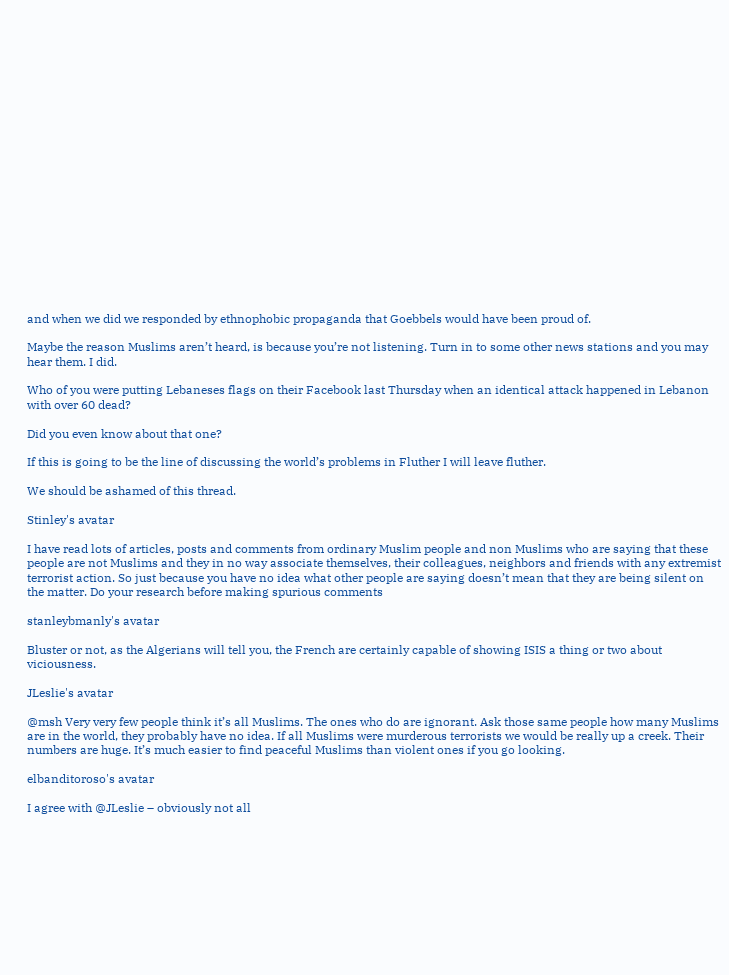and when we did we responded by ethnophobic propaganda that Goebbels would have been proud of.

Maybe the reason Muslims aren’t heard, is because you’re not listening. Turn in to some other news stations and you may hear them. I did.

Who of you were putting Lebaneses flags on their Facebook last Thursday when an identical attack happened in Lebanon with over 60 dead?

Did you even know about that one?

If this is going to be the line of discussing the world’s problems in Fluther I will leave fluther.

We should be ashamed of this thread.

Stinley's avatar

I have read lots of articles, posts and comments from ordinary Muslim people and non Muslims who are saying that these people are not Muslims and they in no way associate themselves, their colleagues, neighbors and friends with any extremist terrorist action. So just because you have no idea what other people are saying doesn’t mean that they are being silent on the matter. Do your research before making spurious comments

stanleybmanly's avatar

Bluster or not, as the Algerians will tell you, the French are certainly capable of showing ISIS a thing or two about viciousness.

JLeslie's avatar

@msh Very very few people think it’s all Muslims. The ones who do are ignorant. Ask those same people how many Muslims are in the world, they probably have no idea. If all Muslims were murderous terrorists we would be really up a creek. Their numbers are huge. It’s much easier to find peaceful Muslims than violent ones if you go looking.

elbanditoroso's avatar

I agree with @JLeslie – obviously not all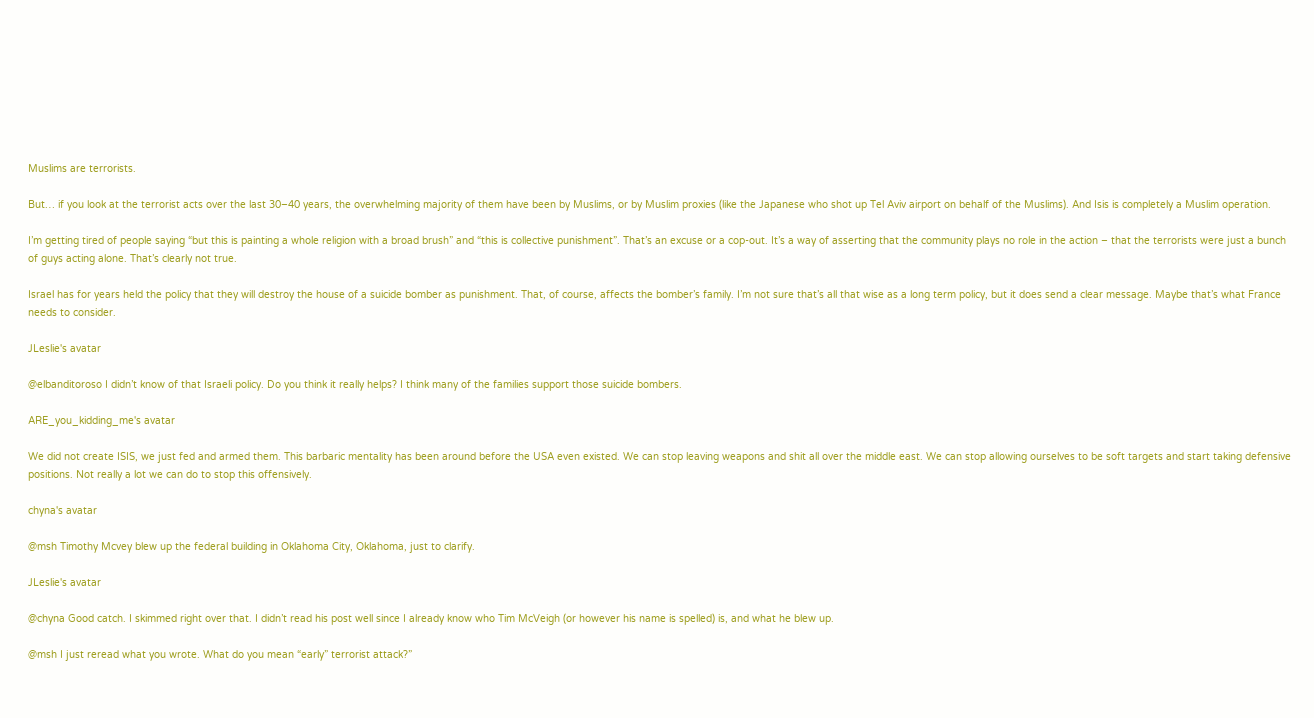Muslims are terrorists.

But… if you look at the terrorist acts over the last 30–40 years, the overwhelming majority of them have been by Muslims, or by Muslim proxies (like the Japanese who shot up Tel Aviv airport on behalf of the Muslims). And Isis is completely a Muslim operation.

I’m getting tired of people saying “but this is painting a whole religion with a broad brush” and “this is collective punishment”. That’s an excuse or a cop-out. It’s a way of asserting that the community plays no role in the action – that the terrorists were just a bunch of guys acting alone. That’s clearly not true.

Israel has for years held the policy that they will destroy the house of a suicide bomber as punishment. That, of course, affects the bomber’s family. I’m not sure that’s all that wise as a long term policy, but it does send a clear message. Maybe that’s what France needs to consider.

JLeslie's avatar

@elbanditoroso I didn’t know of that Israeli policy. Do you think it really helps? I think many of the families support those suicide bombers.

ARE_you_kidding_me's avatar

We did not create ISIS, we just fed and armed them. This barbaric mentality has been around before the USA even existed. We can stop leaving weapons and shit all over the middle east. We can stop allowing ourselves to be soft targets and start taking defensive positions. Not really a lot we can do to stop this offensively.

chyna's avatar

@msh Timothy Mcvey blew up the federal building in Oklahoma City, Oklahoma, just to clarify.

JLeslie's avatar

@chyna Good catch. I skimmed right over that. I didn’t read his post well since I already know who Tim McVeigh (or however his name is spelled) is, and what he blew up.

@msh I just reread what you wrote. What do you mean “early” terrorist attack?”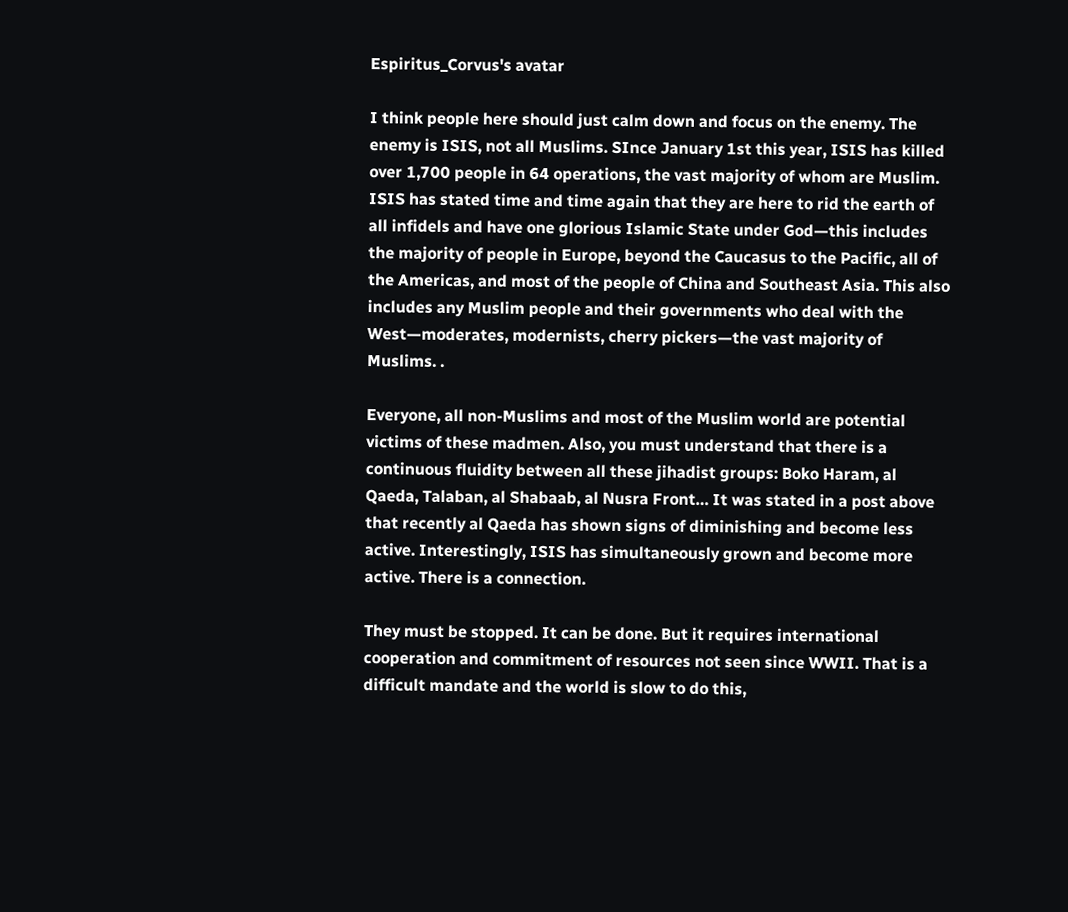Espiritus_Corvus's avatar

I think people here should just calm down and focus on the enemy. The enemy is ISIS, not all Muslims. SInce January 1st this year, ISIS has killed over 1,700 people in 64 operations, the vast majority of whom are Muslim. ISIS has stated time and time again that they are here to rid the earth of all infidels and have one glorious Islamic State under God—this includes the majority of people in Europe, beyond the Caucasus to the Pacific, all of the Americas, and most of the people of China and Southeast Asia. This also includes any Muslim people and their governments who deal with the West—moderates, modernists, cherry pickers—the vast majority of Muslims. .

Everyone, all non-Muslims and most of the Muslim world are potential victims of these madmen. Also, you must understand that there is a continuous fluidity between all these jihadist groups: Boko Haram, al Qaeda, Talaban, al Shabaab, al Nusra Front… It was stated in a post above that recently al Qaeda has shown signs of diminishing and become less active. Interestingly, ISIS has simultaneously grown and become more active. There is a connection.

They must be stopped. It can be done. But it requires international cooperation and commitment of resources not seen since WWII. That is a difficult mandate and the world is slow to do this,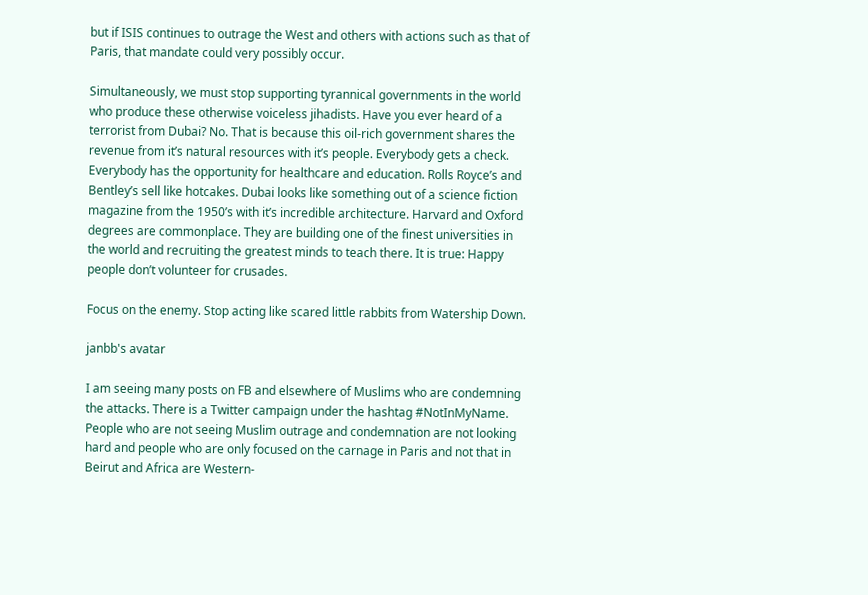but if ISIS continues to outrage the West and others with actions such as that of Paris, that mandate could very possibly occur.

Simultaneously, we must stop supporting tyrannical governments in the world who produce these otherwise voiceless jihadists. Have you ever heard of a terrorist from Dubai? No. That is because this oil-rich government shares the revenue from it’s natural resources with it’s people. Everybody gets a check. Everybody has the opportunity for healthcare and education. Rolls Royce’s and Bentley’s sell like hotcakes. Dubai looks like something out of a science fiction magazine from the 1950’s with it’s incredible architecture. Harvard and Oxford degrees are commonplace. They are building one of the finest universities in the world and recruiting the greatest minds to teach there. It is true: Happy people don’t volunteer for crusades.

Focus on the enemy. Stop acting like scared little rabbits from Watership Down.

janbb's avatar

I am seeing many posts on FB and elsewhere of Muslims who are condemning the attacks. There is a Twitter campaign under the hashtag #NotInMyName. People who are not seeing Muslim outrage and condemnation are not looking hard and people who are only focused on the carnage in Paris and not that in Beirut and Africa are Western-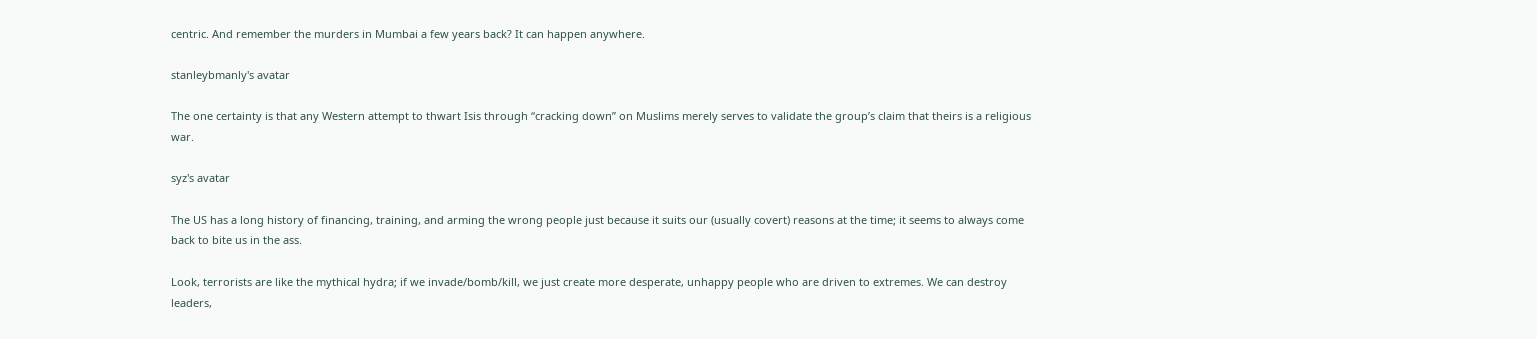centric. And remember the murders in Mumbai a few years back? It can happen anywhere.

stanleybmanly's avatar

The one certainty is that any Western attempt to thwart Isis through “cracking down” on Muslims merely serves to validate the group’s claim that theirs is a religious war.

syz's avatar

The US has a long history of financing, training, and arming the wrong people just because it suits our (usually covert) reasons at the time; it seems to always come back to bite us in the ass.

Look, terrorists are like the mythical hydra; if we invade/bomb/kill, we just create more desperate, unhappy people who are driven to extremes. We can destroy leaders,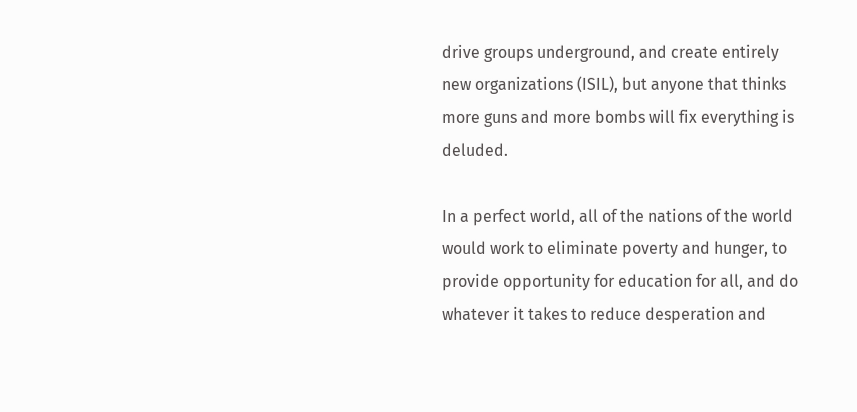drive groups underground, and create entirely new organizations (ISIL), but anyone that thinks more guns and more bombs will fix everything is deluded.

In a perfect world, all of the nations of the world would work to eliminate poverty and hunger, to provide opportunity for education for all, and do whatever it takes to reduce desperation and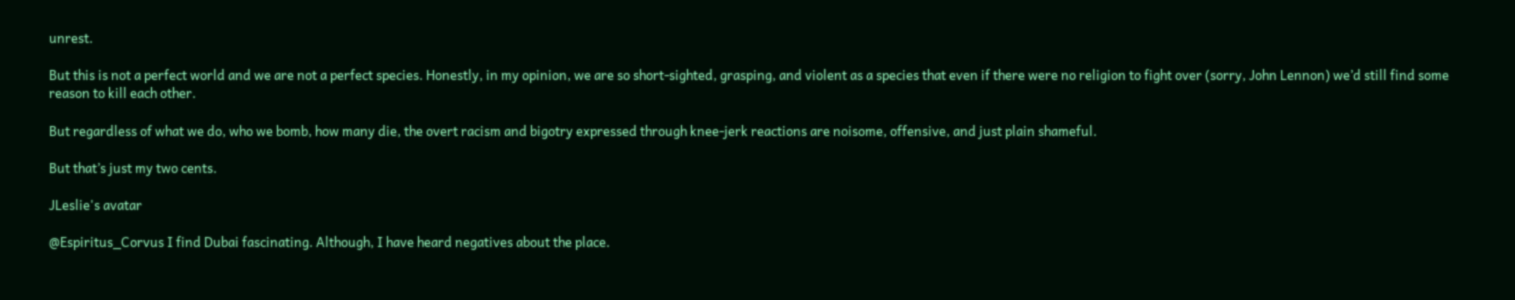unrest.

But this is not a perfect world and we are not a perfect species. Honestly, in my opinion, we are so short-sighted, grasping, and violent as a species that even if there were no religion to fight over (sorry, John Lennon) we’d still find some reason to kill each other.

But regardless of what we do, who we bomb, how many die, the overt racism and bigotry expressed through knee-jerk reactions are noisome, offensive, and just plain shameful.

But that’s just my two cents.

JLeslie's avatar

@Espiritus_Corvus I find Dubai fascinating. Although, I have heard negatives about the place.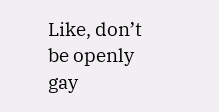Like, don’t be openly gay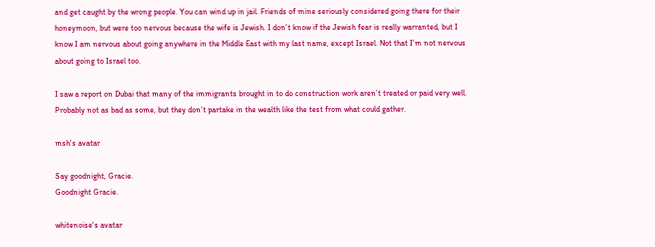and get caught by the wrong people. You can wind up in jail. Friends of mine seriously considered going there for their honeymoon, but were too nervous because the wife is Jewish. I don’t know if the Jewish fear is really warranted, but I know I am nervous about going anywhere in the Middle East with my last name, except Israel. Not that I’m not nervous about going to Israel too.

I saw a report on Dubai that many of the immigrants brought in to do construction work aren’t treated or paid very well. Probably not as bad as some, but they don’t partake in the wealth like the test from what could gather.

msh's avatar

Say goodnight, Gracie.
Goodnight Gracie.

whitenoise's avatar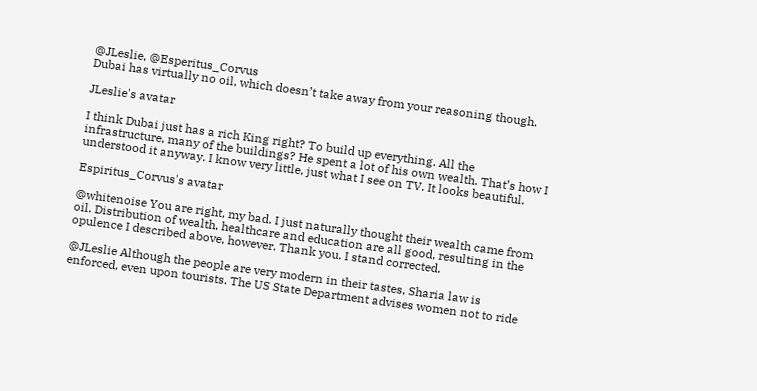@JLeslie, @Esperitus_Corvus
Dubai has virtually no oil, which doesn’t take away from your reasoning though.

JLeslie's avatar

I think Dubai just has a rich King right? To build up everything. All the infrastructure, many of the buildings? He spent a lot of his own wealth. That’s how I understood it anyway. I know very little, just what I see on TV. It looks beautiful.

Espiritus_Corvus's avatar

@whitenoise You are right, my bad. I just naturally thought their wealth came from oil. Distribution of wealth, healthcare and education are all good, resulting in the opulence I described above, however. Thank you. I stand corrected.

@JLeslie Although the people are very modern in their tastes, Sharia law is enforced, even upon tourists. The US State Department advises women not to ride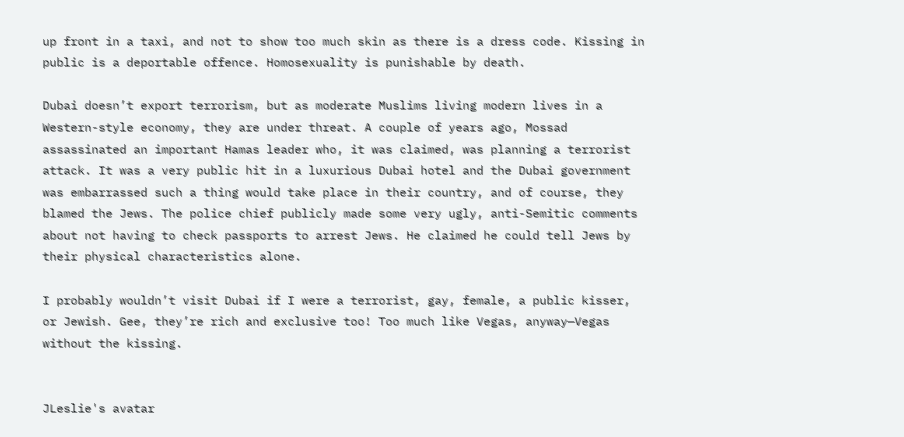up front in a taxi, and not to show too much skin as there is a dress code. Kissing in public is a deportable offence. Homosexuality is punishable by death.

Dubai doesn’t export terrorism, but as moderate Muslims living modern lives in a Western-style economy, they are under threat. A couple of years ago, Mossad assassinated an important Hamas leader who, it was claimed, was planning a terrorist attack. It was a very public hit in a luxurious Dubai hotel and the Dubai government was embarrassed such a thing would take place in their country, and of course, they blamed the Jews. The police chief publicly made some very ugly, anti-Semitic comments about not having to check passports to arrest Jews. He claimed he could tell Jews by their physical characteristics alone.

I probably wouldn’t visit Dubai if I were a terrorist, gay, female, a public kisser, or Jewish. Gee, they’re rich and exclusive too! Too much like Vegas, anyway—Vegas without the kissing.


JLeslie's avatar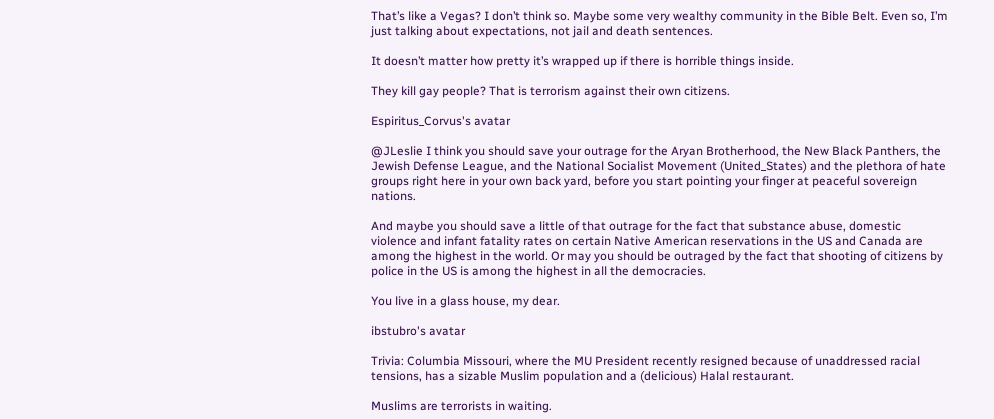That’s like a Vegas? I don’t think so. Maybe some very wealthy community in the Bible Belt. Even so, I’m just talking about expectations, not jail and death sentences.

It doesn’t matter how pretty it’s wrapped up if there is horrible things inside.

They kill gay people? That is terrorism against their own citizens.

Espiritus_Corvus's avatar

@JLeslie I think you should save your outrage for the Aryan Brotherhood, the New Black Panthers, the Jewish Defense League, and the National Socialist Movement (United_States) and the plethora of hate groups right here in your own back yard, before you start pointing your finger at peaceful sovereign nations.

And maybe you should save a little of that outrage for the fact that substance abuse, domestic violence and infant fatality rates on certain Native American reservations in the US and Canada are among the highest in the world. Or may you should be outraged by the fact that shooting of citizens by police in the US is among the highest in all the democracies.

You live in a glass house, my dear.

ibstubro's avatar

Trivia: Columbia Missouri, where the MU President recently resigned because of unaddressed racial tensions, has a sizable Muslim population and a (delicious) Halal restaurant.

Muslims are terrorists in waiting.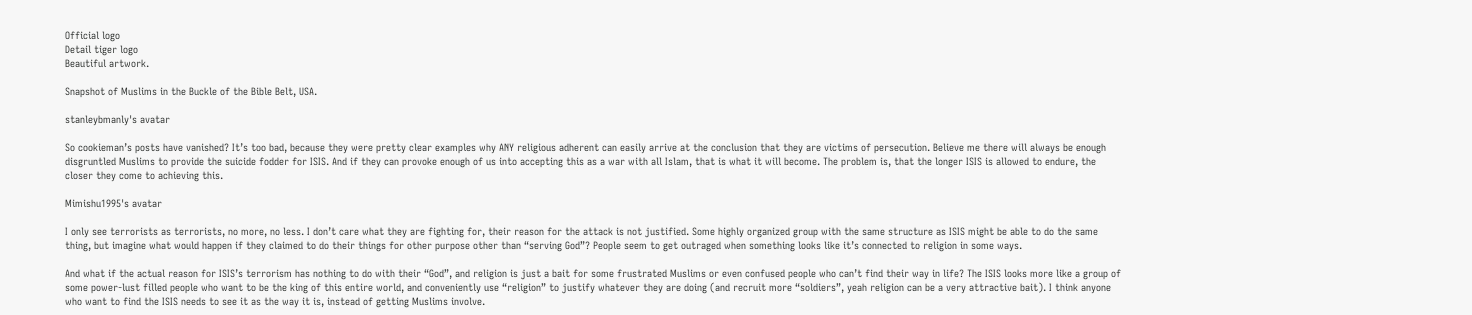Official logo
Detail tiger logo
Beautiful artwork.

Snapshot of Muslims in the Buckle of the Bible Belt, USA.

stanleybmanly's avatar

So cookieman’s posts have vanished? It’s too bad, because they were pretty clear examples why ANY religious adherent can easily arrive at the conclusion that they are victims of persecution. Believe me there will always be enough disgruntled Muslims to provide the suicide fodder for ISIS. And if they can provoke enough of us into accepting this as a war with all Islam, that is what it will become. The problem is, that the longer ISIS is allowed to endure, the closer they come to achieving this.

Mimishu1995's avatar

I only see terrorists as terrorists, no more, no less. I don’t care what they are fighting for, their reason for the attack is not justified. Some highly organized group with the same structure as ISIS might be able to do the same thing, but imagine what would happen if they claimed to do their things for other purpose other than “serving God”? People seem to get outraged when something looks like it’s connected to religion in some ways.

And what if the actual reason for ISIS’s terrorism has nothing to do with their “God”, and religion is just a bait for some frustrated Muslims or even confused people who can’t find their way in life? The ISIS looks more like a group of some power-lust filled people who want to be the king of this entire world, and conveniently use “religion” to justify whatever they are doing (and recruit more “soldiers”, yeah religion can be a very attractive bait). I think anyone who want to find the ISIS needs to see it as the way it is, instead of getting Muslims involve.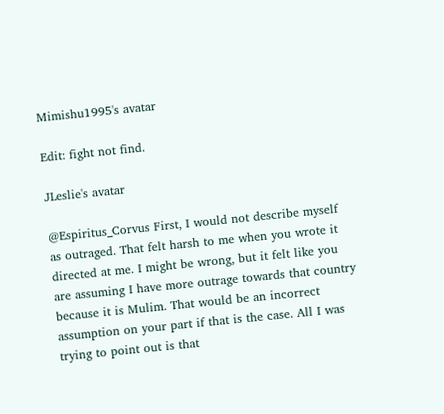Mimishu1995's avatar

Edit: fight not find.

JLeslie's avatar

@Espiritus_Corvus First, I would not describe myself as outraged. That felt harsh to me when you wrote it directed at me. I might be wrong, but it felt like you are assuming I have more outrage towards that country because it is Mulim. That would be an incorrect assumption on your part if that is the case. All I was trying to point out is that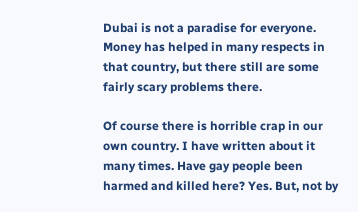Dubai is not a paradise for everyone. Money has helped in many respects in that country, but there still are some fairly scary problems there.

Of course there is horrible crap in our own country. I have written about it many times. Have gay people been harmed and killed here? Yes. But, not by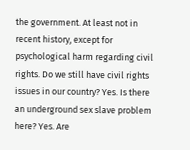the government. At least not in recent history, except for psychological harm regarding civil rights. Do we still have civil rights issues in our country? Yes. Is there an underground sex slave problem here? Yes. Are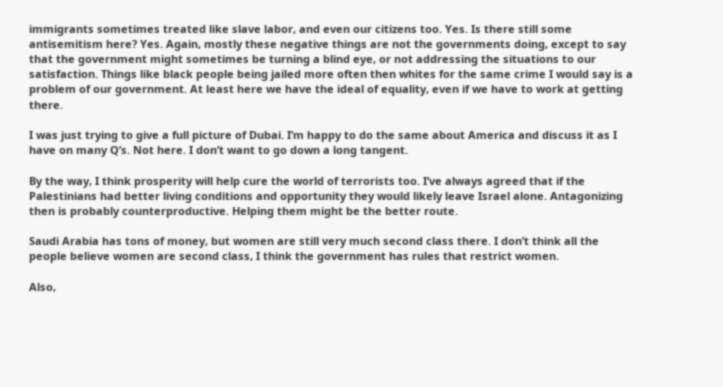immigrants sometimes treated like slave labor, and even our citizens too. Yes. Is there still some antisemitism here? Yes. Again, mostly these negative things are not the governments doing, except to say that the government might sometimes be turning a blind eye, or not addressing the situations to our satisfaction. Things like black people being jailed more often then whites for the same crime I would say is a problem of our government. At least here we have the ideal of equality, even if we have to work at getting there.

I was just trying to give a full picture of Dubai. I’m happy to do the same about America and discuss it as I have on many Q’s. Not here. I don’t want to go down a long tangent.

By the way, I think prosperity will help cure the world of terrorists too. I’ve always agreed that if the Palestinians had better living conditions and opportunity they would likely leave Israel alone. Antagonizing then is probably counterproductive. Helping them might be the better route.

Saudi Arabia has tons of money, but women are still very much second class there. I don’t think all the people believe women are second class, I think the government has rules that restrict women.

Also,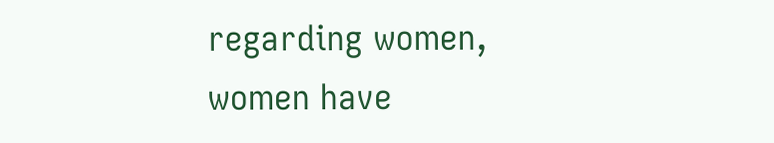regarding women, women have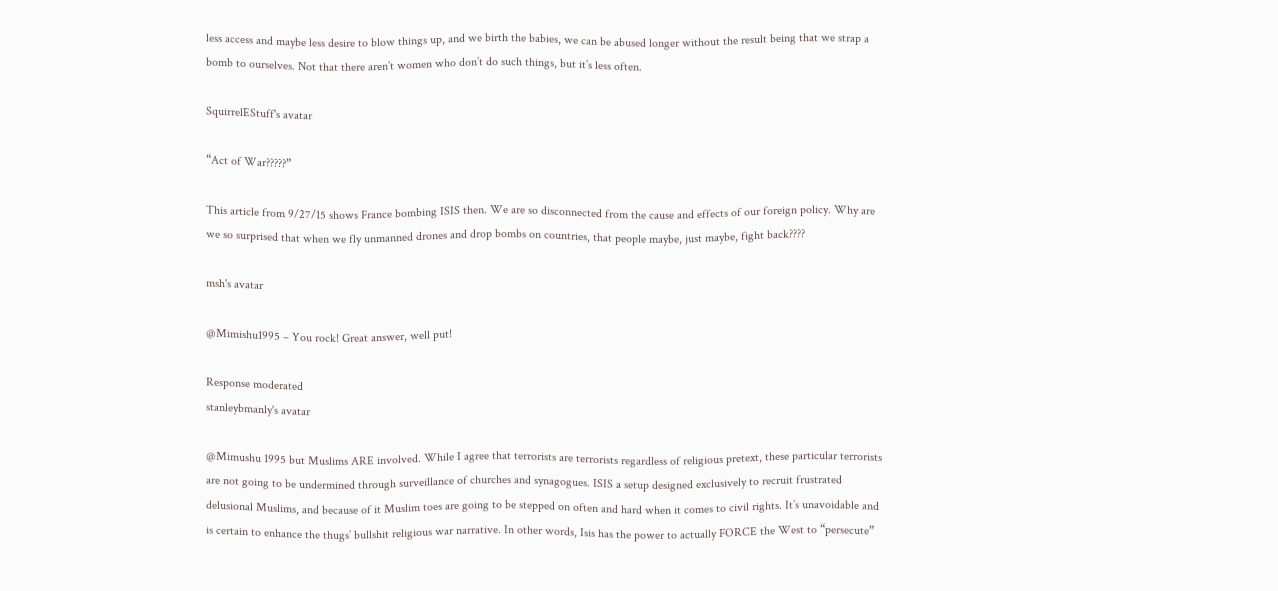less access and maybe less desire to blow things up, and we birth the babies, we can be abused longer without the result being that we strap a bomb to ourselves. Not that there aren’t women who don’t do such things, but it’s less often.

SquirrelEStuff's avatar

“Act of War?????”

This article from 9/27/15 shows France bombing ISIS then. We are so disconnected from the cause and effects of our foreign policy. Why are we so surprised that when we fly unmanned drones and drop bombs on countries, that people maybe, just maybe, fight back????

msh's avatar

@Mimishu1995 – You rock! Great answer, well put!

Response moderated
stanleybmanly's avatar

@Mimushu 1995 but Muslims ARE involved. While I agree that terrorists are terrorists regardless of religious pretext, these particular terrorists are not going to be undermined through surveillance of churches and synagogues. ISIS a setup designed exclusively to recruit frustrated delusional Muslims, and because of it Muslim toes are going to be stepped on often and hard when it comes to civil rights. It’s unavoidable and is certain to enhance the thugs’ bullshit religious war narrative. In other words, Isis has the power to actually FORCE the West to “persecute”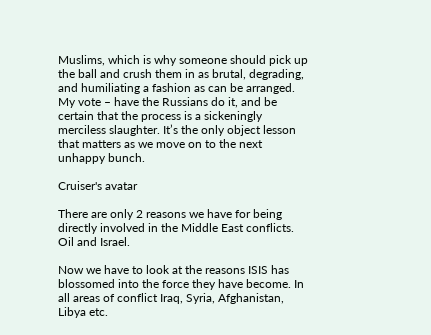Muslims, which is why someone should pick up the ball and crush them in as brutal, degrading, and humiliating a fashion as can be arranged. My vote – have the Russians do it, and be certain that the process is a sickeningly merciless slaughter. It’s the only object lesson that matters as we move on to the next unhappy bunch.

Cruiser's avatar

There are only 2 reasons we have for being directly involved in the Middle East conflicts. Oil and Israel.

Now we have to look at the reasons ISIS has blossomed into the force they have become. In all areas of conflict Iraq, Syria, Afghanistan, Libya etc.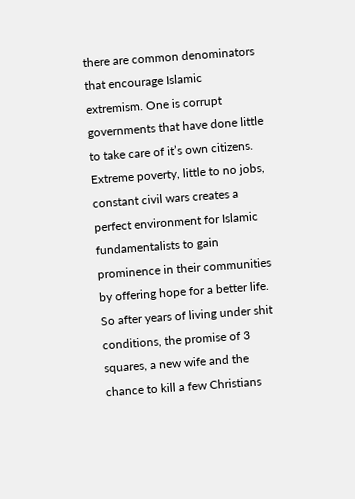there are common denominators that encourage Islamic extremism. One is corrupt governments that have done little to take care of it’s own citizens. Extreme poverty, little to no jobs, constant civil wars creates a perfect environment for Islamic fundamentalists to gain prominence in their communities by offering hope for a better life. So after years of living under shit conditions, the promise of 3 squares, a new wife and the chance to kill a few Christians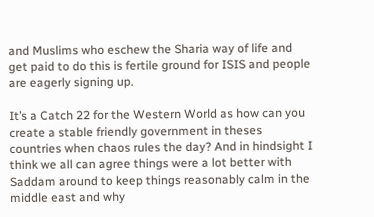and Muslims who eschew the Sharia way of life and get paid to do this is fertile ground for ISIS and people are eagerly signing up.

It’s a Catch 22 for the Western World as how can you create a stable friendly government in theses countries when chaos rules the day? And in hindsight I think we all can agree things were a lot better with Saddam around to keep things reasonably calm in the middle east and why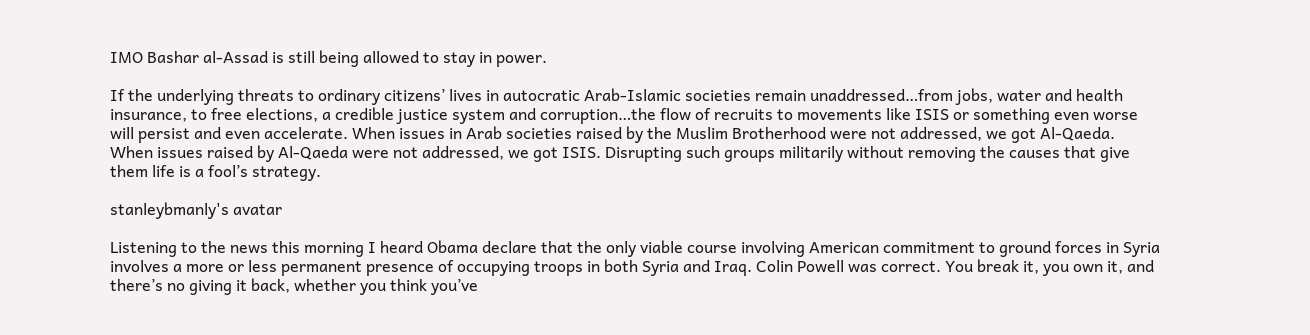IMO Bashar al-Assad is still being allowed to stay in power.

If the underlying threats to ordinary citizens’ lives in autocratic Arab-Islamic societies remain unaddressed…from jobs, water and health insurance, to free elections, a credible justice system and corruption…the flow of recruits to movements like ISIS or something even worse will persist and even accelerate. When issues in Arab societies raised by the Muslim Brotherhood were not addressed, we got Al-Qaeda. When issues raised by Al-Qaeda were not addressed, we got ISIS. Disrupting such groups militarily without removing the causes that give them life is a fool’s strategy.

stanleybmanly's avatar

Listening to the news this morning I heard Obama declare that the only viable course involving American commitment to ground forces in Syria involves a more or less permanent presence of occupying troops in both Syria and Iraq. Colin Powell was correct. You break it, you own it, and there’s no giving it back, whether you think you’ve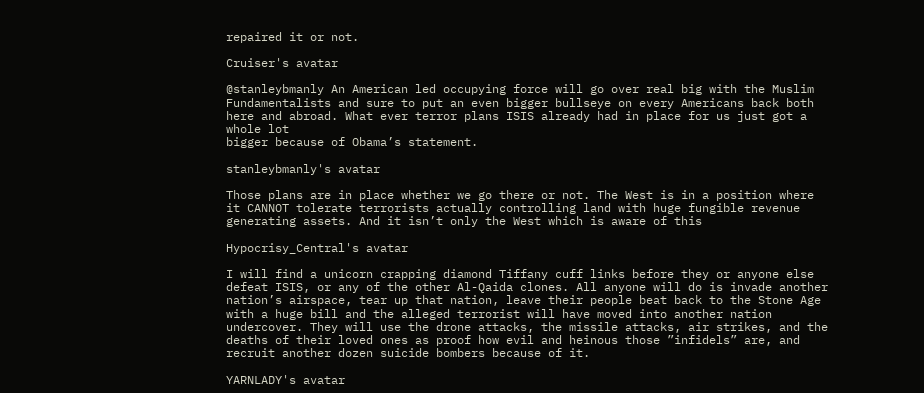repaired it or not.

Cruiser's avatar

@stanleybmanly An American led occupying force will go over real big with the Muslim Fundamentalists and sure to put an even bigger bullseye on every Americans back both here and abroad. What ever terror plans ISIS already had in place for us just got a whole lot
bigger because of Obama’s statement.

stanleybmanly's avatar

Those plans are in place whether we go there or not. The West is in a position where it CANNOT tolerate terrorists actually controlling land with huge fungible revenue generating assets. And it isn’t only the West which is aware of this

Hypocrisy_Central's avatar

I will find a unicorn crapping diamond Tiffany cuff links before they or anyone else defeat ISIS, or any of the other Al-Qaida clones. All anyone will do is invade another nation’s airspace, tear up that nation, leave their people beat back to the Stone Age with a huge bill and the alleged terrorist will have moved into another nation undercover. They will use the drone attacks, the missile attacks, air strikes, and the deaths of their loved ones as proof how evil and heinous those ”infidels” are, and recruit another dozen suicide bombers because of it.

YARNLADY's avatar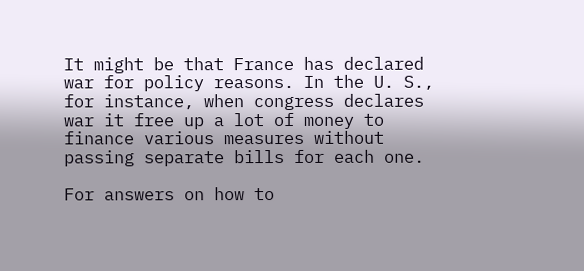It might be that France has declared war for policy reasons. In the U. S., for instance, when congress declares war it free up a lot of money to finance various measures without passing separate bills for each one.

For answers on how to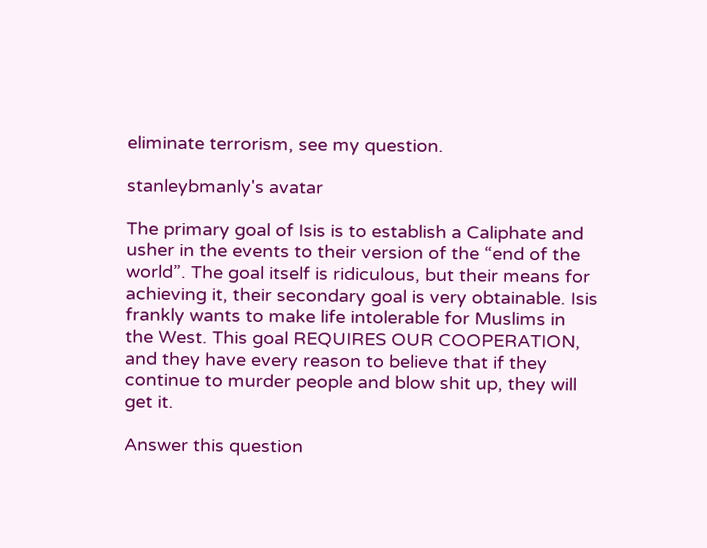eliminate terrorism, see my question.

stanleybmanly's avatar

The primary goal of Isis is to establish a Caliphate and usher in the events to their version of the “end of the world”. The goal itself is ridiculous, but their means for achieving it, their secondary goal is very obtainable. Isis frankly wants to make life intolerable for Muslims in the West. This goal REQUIRES OUR COOPERATION, and they have every reason to believe that if they continue to murder people and blow shit up, they will get it.

Answer this question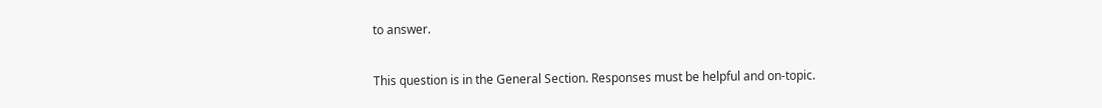to answer.

This question is in the General Section. Responses must be helpful and on-topic.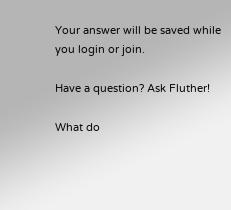Your answer will be saved while you login or join.

Have a question? Ask Fluther!

What do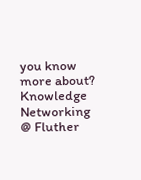you know more about?
Knowledge Networking @ Fluther